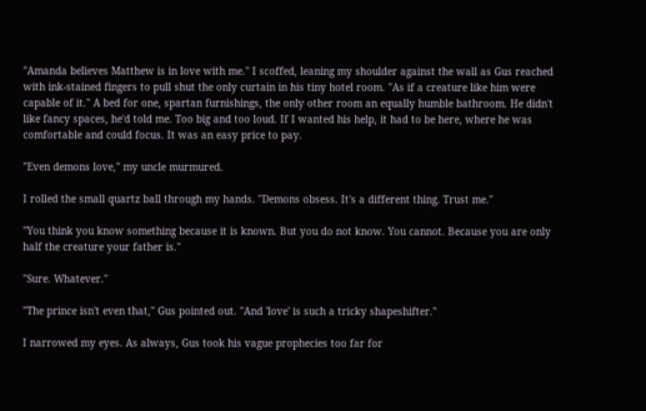"Amanda believes Matthew is in love with me." I scoffed, leaning my shoulder against the wall as Gus reached with ink-stained fingers to pull shut the only curtain in his tiny hotel room. "As if a creature like him were capable of it." A bed for one, spartan furnishings, the only other room an equally humble bathroom. He didn't like fancy spaces, he'd told me. Too big and too loud. If I wanted his help, it had to be here, where he was comfortable and could focus. It was an easy price to pay.

"Even demons love," my uncle murmured.

I rolled the small quartz ball through my hands. "Demons obsess. It's a different thing. Trust me."

"You think you know something because it is known. But you do not know. You cannot. Because you are only half the creature your father is."

"Sure. Whatever."

"The prince isn't even that," Gus pointed out. "And 'love' is such a tricky shapeshifter."

I narrowed my eyes. As always, Gus took his vague prophecies too far for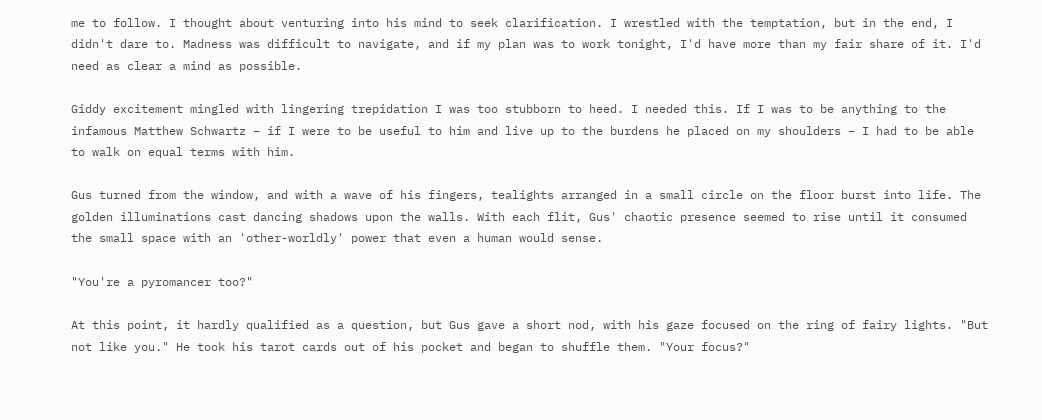me to follow. I thought about venturing into his mind to seek clarification. I wrestled with the temptation, but in the end, I didn't dare to. Madness was difficult to navigate, and if my plan was to work tonight, I'd have more than my fair share of it. I'd need as clear a mind as possible.

Giddy excitement mingled with lingering trepidation I was too stubborn to heed. I needed this. If I was to be anything to the infamous Matthew Schwartz – if I were to be useful to him and live up to the burdens he placed on my shoulders – I had to be able to walk on equal terms with him.

Gus turned from the window, and with a wave of his fingers, tealights arranged in a small circle on the floor burst into life. The golden illuminations cast dancing shadows upon the walls. With each flit, Gus' chaotic presence seemed to rise until it consumed the small space with an 'other-worldly' power that even a human would sense.

"You're a pyromancer too?"

At this point, it hardly qualified as a question, but Gus gave a short nod, with his gaze focused on the ring of fairy lights. "But not like you." He took his tarot cards out of his pocket and began to shuffle them. "Your focus?"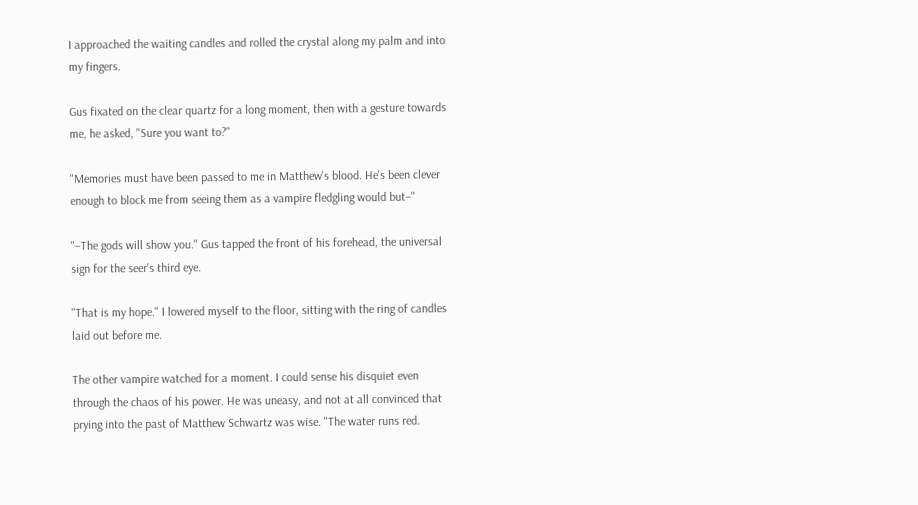I approached the waiting candles and rolled the crystal along my palm and into my fingers.

Gus fixated on the clear quartz for a long moment, then with a gesture towards me, he asked, "Sure you want to?"

"Memories must have been passed to me in Matthew's blood. He's been clever enough to block me from seeing them as a vampire fledgling would but–"

"–The gods will show you." Gus tapped the front of his forehead, the universal sign for the seer's third eye.

"That is my hope." I lowered myself to the floor, sitting with the ring of candles laid out before me.

The other vampire watched for a moment. I could sense his disquiet even through the chaos of his power. He was uneasy, and not at all convinced that prying into the past of Matthew Schwartz was wise. "The water runs red.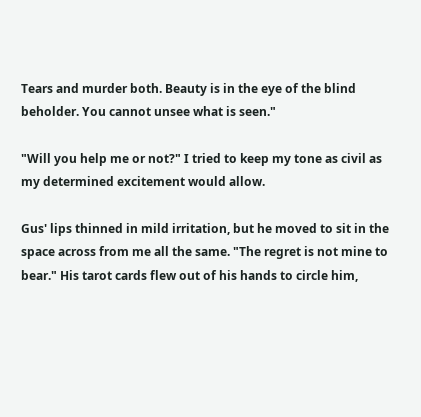Tears and murder both. Beauty is in the eye of the blind beholder. You cannot unsee what is seen."

"Will you help me or not?" I tried to keep my tone as civil as my determined excitement would allow.

Gus' lips thinned in mild irritation, but he moved to sit in the space across from me all the same. "The regret is not mine to bear." His tarot cards flew out of his hands to circle him,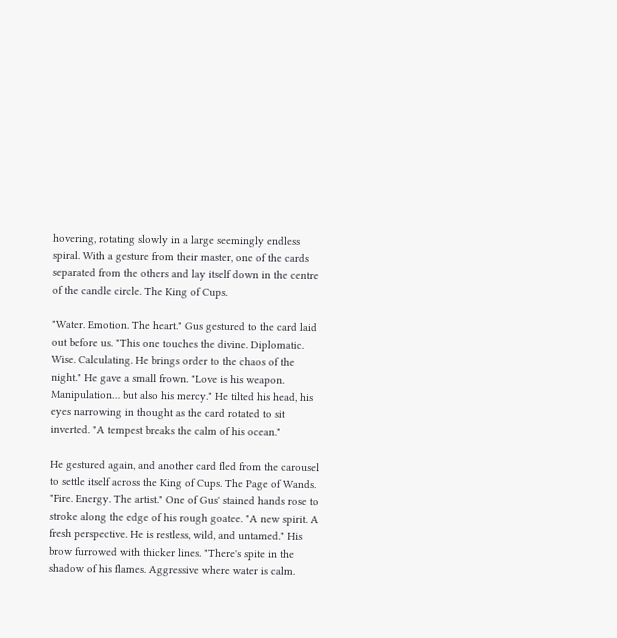hovering, rotating slowly in a large seemingly endless spiral. With a gesture from their master, one of the cards separated from the others and lay itself down in the centre of the candle circle. The King of Cups.

"Water. Emotion. The heart." Gus gestured to the card laid out before us. "This one touches the divine. Diplomatic. Wise. Calculating. He brings order to the chaos of the night." He gave a small frown. "Love is his weapon. Manipulation… but also his mercy." He tilted his head, his eyes narrowing in thought as the card rotated to sit inverted. "A tempest breaks the calm of his ocean."

He gestured again, and another card fled from the carousel to settle itself across the King of Cups. The Page of Wands. "Fire. Energy. The artist." One of Gus' stained hands rose to stroke along the edge of his rough goatee. "A new spirit. A fresh perspective. He is restless, wild, and untamed." His brow furrowed with thicker lines. "There's spite in the shadow of his flames. Aggressive where water is calm.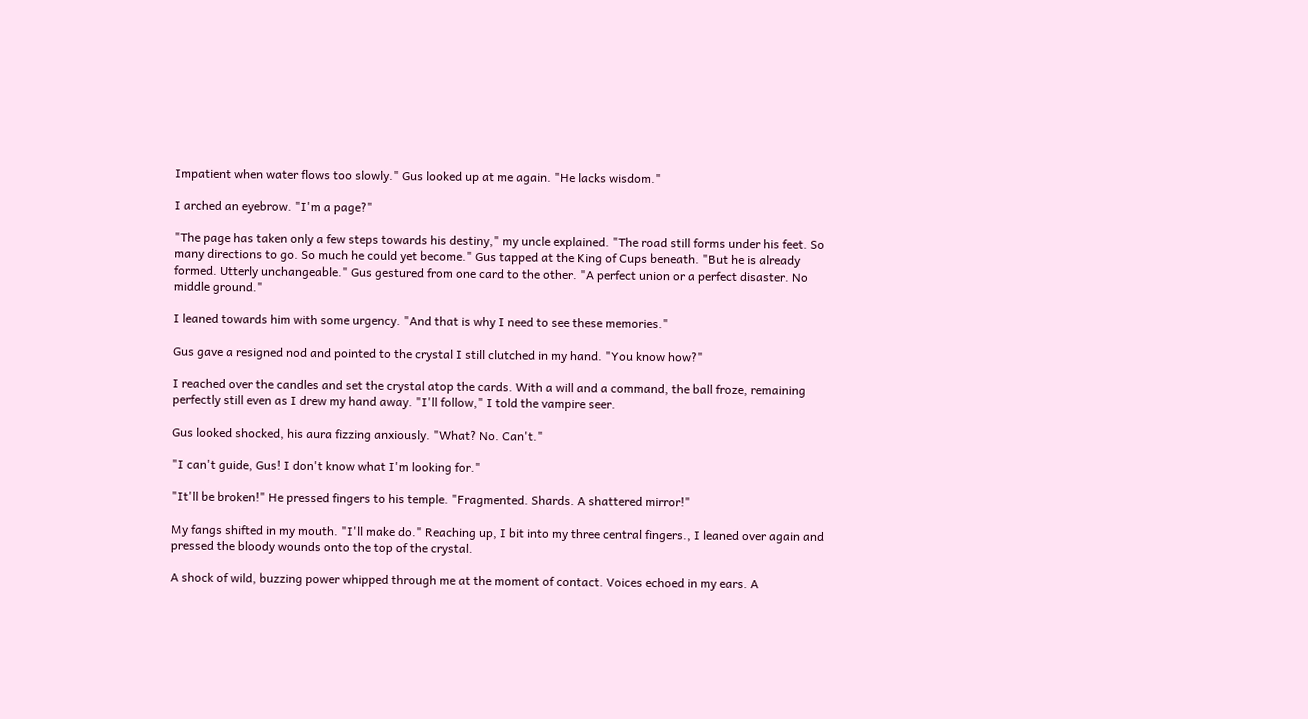Impatient when water flows too slowly." Gus looked up at me again. "He lacks wisdom."

I arched an eyebrow. "I'm a page?"

"The page has taken only a few steps towards his destiny," my uncle explained. "The road still forms under his feet. So many directions to go. So much he could yet become." Gus tapped at the King of Cups beneath. "But he is already formed. Utterly unchangeable." Gus gestured from one card to the other. "A perfect union or a perfect disaster. No middle ground."

I leaned towards him with some urgency. "And that is why I need to see these memories."

Gus gave a resigned nod and pointed to the crystal I still clutched in my hand. "You know how?"

I reached over the candles and set the crystal atop the cards. With a will and a command, the ball froze, remaining perfectly still even as I drew my hand away. "I'll follow," I told the vampire seer.

Gus looked shocked, his aura fizzing anxiously. "What? No. Can't."

"I can't guide, Gus! I don't know what I'm looking for."

"It'll be broken!" He pressed fingers to his temple. "Fragmented. Shards. A shattered mirror!"

My fangs shifted in my mouth. "I'll make do." Reaching up, I bit into my three central fingers., I leaned over again and pressed the bloody wounds onto the top of the crystal.

A shock of wild, buzzing power whipped through me at the moment of contact. Voices echoed in my ears. A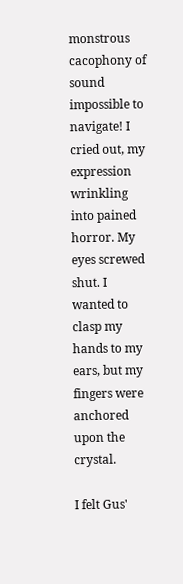monstrous cacophony of sound impossible to navigate! I cried out, my expression wrinkling into pained horror. My eyes screwed shut. I wanted to clasp my hands to my ears, but my fingers were anchored upon the crystal.

I felt Gus'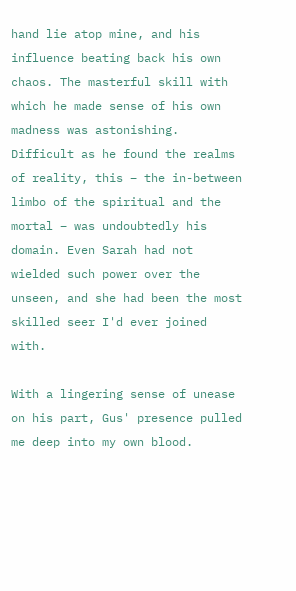hand lie atop mine, and his influence beating back his own chaos. The masterful skill with which he made sense of his own madness was astonishing. Difficult as he found the realms of reality, this – the in-between limbo of the spiritual and the mortal – was undoubtedly his domain. Even Sarah had not wielded such power over the unseen, and she had been the most skilled seer I'd ever joined with.

With a lingering sense of unease on his part, Gus' presence pulled me deep into my own blood.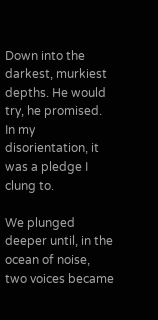Down into the darkest, murkiest depths. He would try, he promised. In my disorientation, it was a pledge I clung to.

We plunged deeper until, in the ocean of noise, two voices became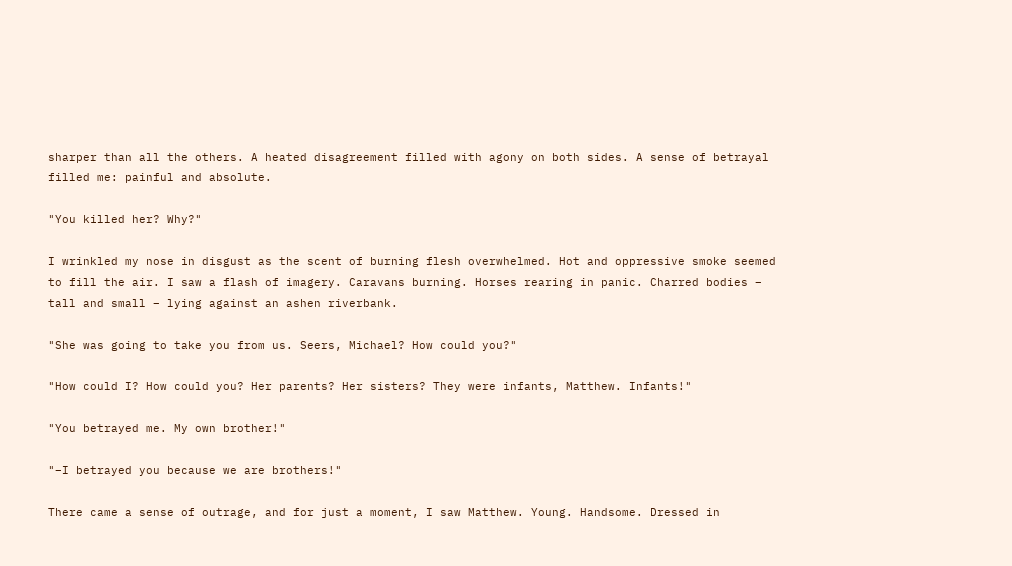sharper than all the others. A heated disagreement filled with agony on both sides. A sense of betrayal filled me: painful and absolute.

"You killed her? Why?"

I wrinkled my nose in disgust as the scent of burning flesh overwhelmed. Hot and oppressive smoke seemed to fill the air. I saw a flash of imagery. Caravans burning. Horses rearing in panic. Charred bodies – tall and small – lying against an ashen riverbank.

"She was going to take you from us. Seers, Michael? How could you?"

"How could I? How could you? Her parents? Her sisters? They were infants, Matthew. Infants!"

"You betrayed me. My own brother!"

"–I betrayed you because we are brothers!"

There came a sense of outrage, and for just a moment, I saw Matthew. Young. Handsome. Dressed in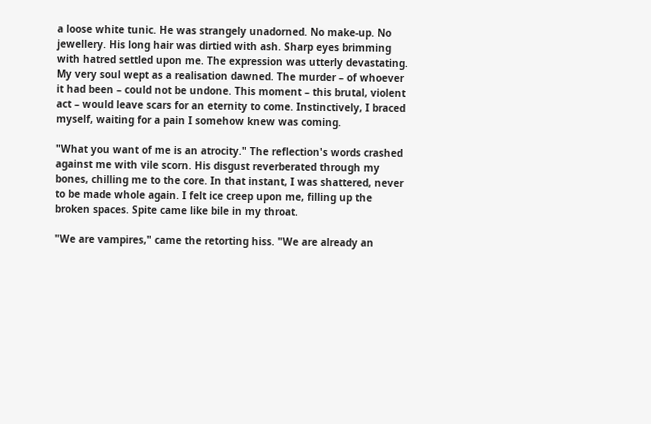a loose white tunic. He was strangely unadorned. No make-up. No jewellery. His long hair was dirtied with ash. Sharp eyes brimming with hatred settled upon me. The expression was utterly devastating. My very soul wept as a realisation dawned. The murder – of whoever it had been – could not be undone. This moment – this brutal, violent act – would leave scars for an eternity to come. Instinctively, I braced myself, waiting for a pain I somehow knew was coming.

"What you want of me is an atrocity." The reflection's words crashed against me with vile scorn. His disgust reverberated through my bones, chilling me to the core. In that instant, I was shattered, never to be made whole again. I felt ice creep upon me, filling up the broken spaces. Spite came like bile in my throat.

"We are vampires," came the retorting hiss. "We are already an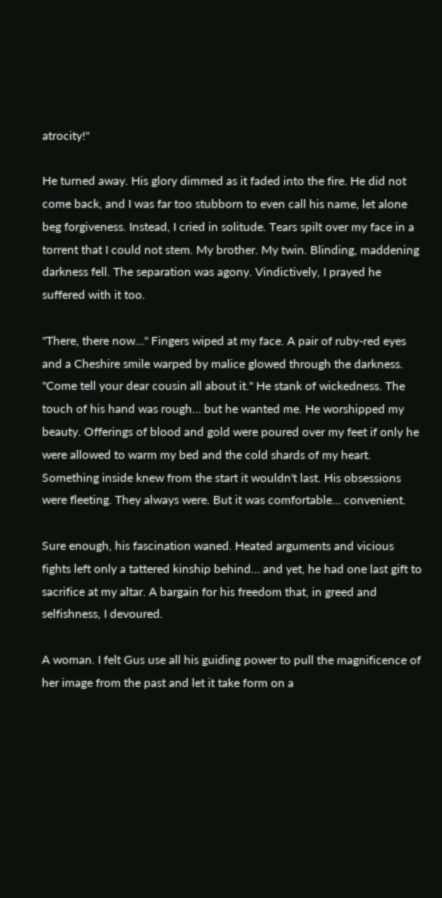atrocity!"

He turned away. His glory dimmed as it faded into the fire. He did not come back, and I was far too stubborn to even call his name, let alone beg forgiveness. Instead, I cried in solitude. Tears spilt over my face in a torrent that I could not stem. My brother. My twin. Blinding, maddening darkness fell. The separation was agony. Vindictively, I prayed he suffered with it too.

"There, there now…" Fingers wiped at my face. A pair of ruby-red eyes and a Cheshire smile warped by malice glowed through the darkness. "Come tell your dear cousin all about it." He stank of wickedness. The touch of his hand was rough… but he wanted me. He worshipped my beauty. Offerings of blood and gold were poured over my feet if only he were allowed to warm my bed and the cold shards of my heart. Something inside knew from the start it wouldn't last. His obsessions were fleeting. They always were. But it was comfortable… convenient.

Sure enough, his fascination waned. Heated arguments and vicious fights left only a tattered kinship behind… and yet, he had one last gift to sacrifice at my altar. A bargain for his freedom that, in greed and selfishness, I devoured.

A woman. I felt Gus use all his guiding power to pull the magnificence of her image from the past and let it take form on a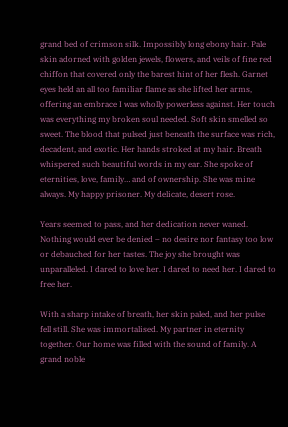grand bed of crimson silk. Impossibly long ebony hair. Pale skin adorned with golden jewels, flowers, and veils of fine red chiffon that covered only the barest hint of her flesh. Garnet eyes held an all too familiar flame as she lifted her arms, offering an embrace I was wholly powerless against. Her touch was everything my broken soul needed. Soft skin smelled so sweet. The blood that pulsed just beneath the surface was rich, decadent, and exotic. Her hands stroked at my hair. Breath whispered such beautiful words in my ear. She spoke of eternities, love, family… and of ownership. She was mine always. My happy prisoner. My delicate, desert rose.

Years seemed to pass, and her dedication never waned. Nothing would ever be denied – no desire nor fantasy too low or debauched for her tastes. The joy she brought was unparalleled. I dared to love her. I dared to need her. I dared to free her.

With a sharp intake of breath, her skin paled, and her pulse fell still. She was immortalised. My partner in eternity together. Our home was filled with the sound of family. A grand noble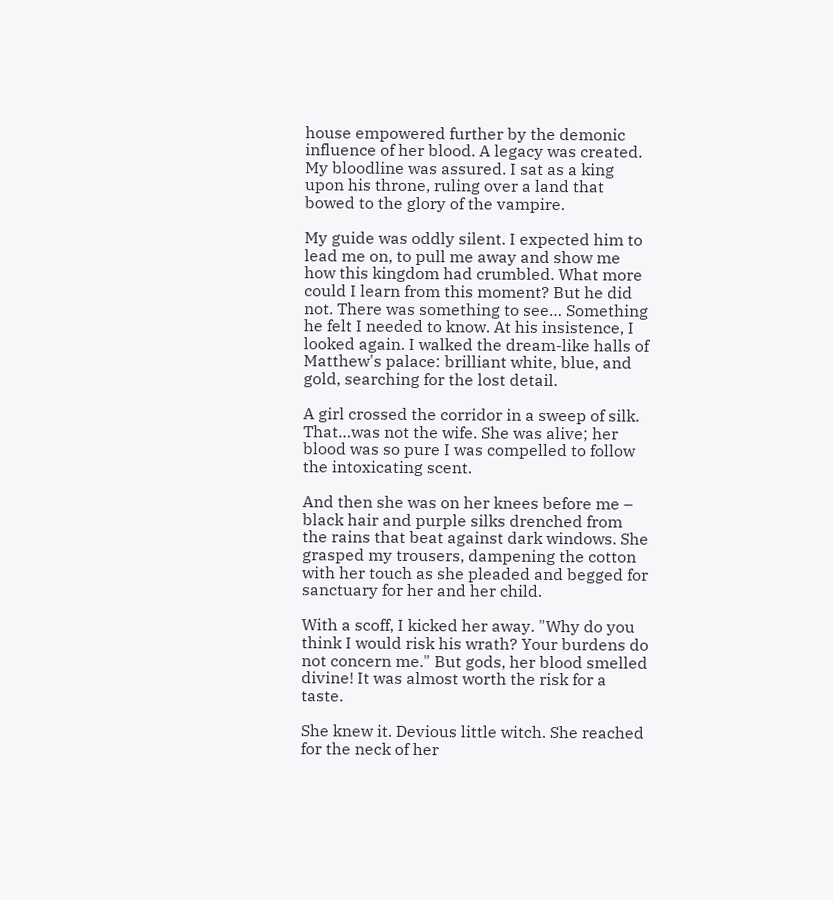house empowered further by the demonic influence of her blood. A legacy was created. My bloodline was assured. I sat as a king upon his throne, ruling over a land that bowed to the glory of the vampire.

My guide was oddly silent. I expected him to lead me on, to pull me away and show me how this kingdom had crumbled. What more could I learn from this moment? But he did not. There was something to see… Something he felt I needed to know. At his insistence, I looked again. I walked the dream-like halls of Matthew's palace: brilliant white, blue, and gold, searching for the lost detail.

A girl crossed the corridor in a sweep of silk. That…was not the wife. She was alive; her blood was so pure I was compelled to follow the intoxicating scent.

And then she was on her knees before me – black hair and purple silks drenched from the rains that beat against dark windows. She grasped my trousers, dampening the cotton with her touch as she pleaded and begged for sanctuary for her and her child.

With a scoff, I kicked her away. "Why do you think I would risk his wrath? Your burdens do not concern me." But gods, her blood smelled divine! It was almost worth the risk for a taste.

She knew it. Devious little witch. She reached for the neck of her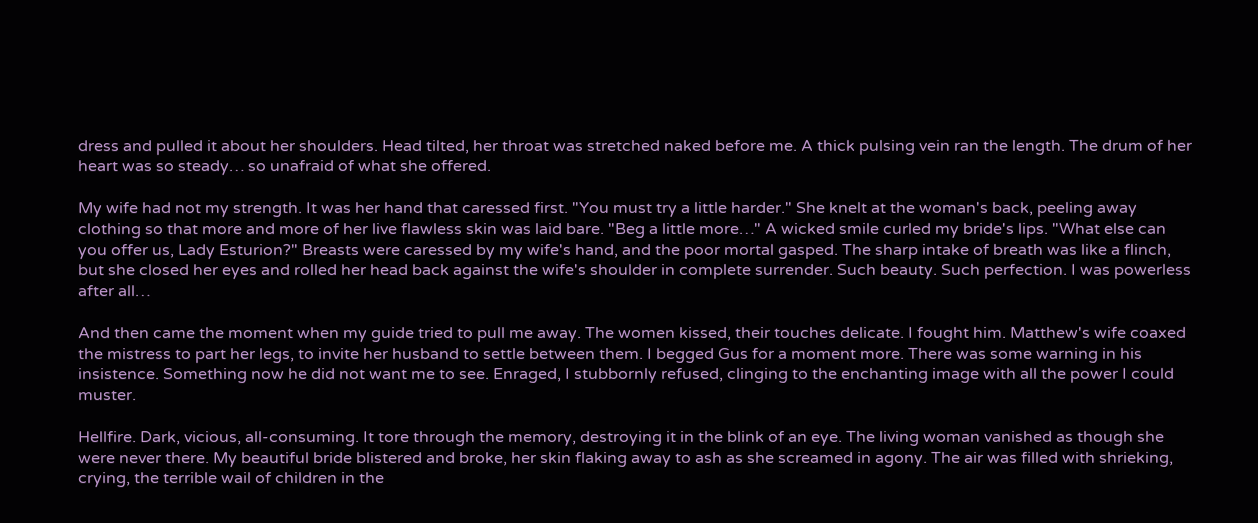dress and pulled it about her shoulders. Head tilted, her throat was stretched naked before me. A thick pulsing vein ran the length. The drum of her heart was so steady… so unafraid of what she offered.

My wife had not my strength. It was her hand that caressed first. "You must try a little harder." She knelt at the woman's back, peeling away clothing so that more and more of her live flawless skin was laid bare. "Beg a little more…" A wicked smile curled my bride's lips. "What else can you offer us, Lady Esturion?" Breasts were caressed by my wife's hand, and the poor mortal gasped. The sharp intake of breath was like a flinch, but she closed her eyes and rolled her head back against the wife's shoulder in complete surrender. Such beauty. Such perfection. I was powerless after all…

And then came the moment when my guide tried to pull me away. The women kissed, their touches delicate. I fought him. Matthew's wife coaxed the mistress to part her legs, to invite her husband to settle between them. I begged Gus for a moment more. There was some warning in his insistence. Something now he did not want me to see. Enraged, I stubbornly refused, clinging to the enchanting image with all the power I could muster.

Hellfire. Dark, vicious, all-consuming. It tore through the memory, destroying it in the blink of an eye. The living woman vanished as though she were never there. My beautiful bride blistered and broke, her skin flaking away to ash as she screamed in agony. The air was filled with shrieking, crying, the terrible wail of children in the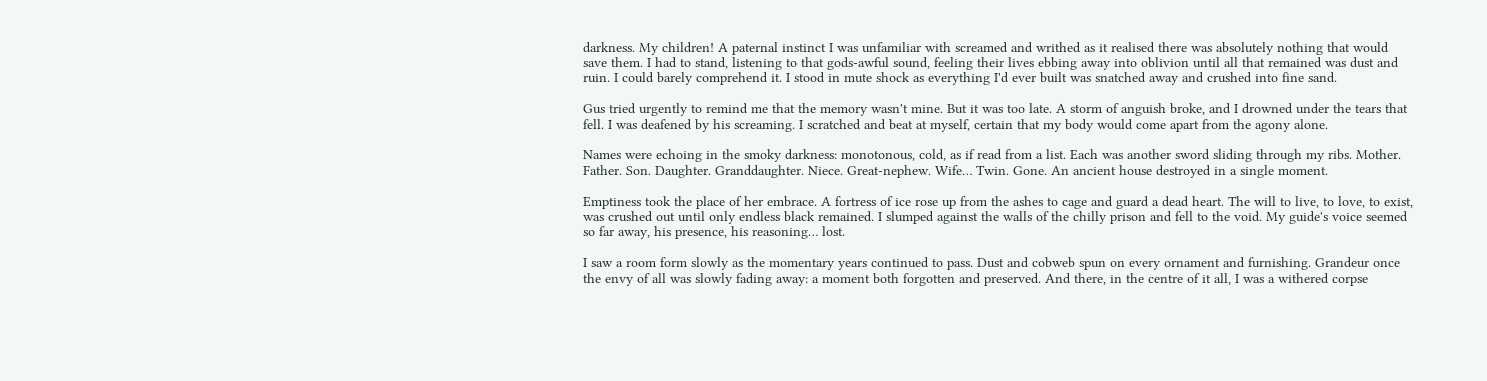darkness. My children! A paternal instinct I was unfamiliar with screamed and writhed as it realised there was absolutely nothing that would save them. I had to stand, listening to that gods-awful sound, feeling their lives ebbing away into oblivion until all that remained was dust and ruin. I could barely comprehend it. I stood in mute shock as everything I'd ever built was snatched away and crushed into fine sand.

Gus tried urgently to remind me that the memory wasn't mine. But it was too late. A storm of anguish broke, and I drowned under the tears that fell. I was deafened by his screaming. I scratched and beat at myself, certain that my body would come apart from the agony alone.

Names were echoing in the smoky darkness: monotonous, cold, as if read from a list. Each was another sword sliding through my ribs. Mother. Father. Son. Daughter. Granddaughter. Niece. Great-nephew. Wife… Twin. Gone. An ancient house destroyed in a single moment.

Emptiness took the place of her embrace. A fortress of ice rose up from the ashes to cage and guard a dead heart. The will to live, to love, to exist, was crushed out until only endless black remained. I slumped against the walls of the chilly prison and fell to the void. My guide's voice seemed so far away, his presence, his reasoning… lost.

I saw a room form slowly as the momentary years continued to pass. Dust and cobweb spun on every ornament and furnishing. Grandeur once the envy of all was slowly fading away: a moment both forgotten and preserved. And there, in the centre of it all, I was a withered corpse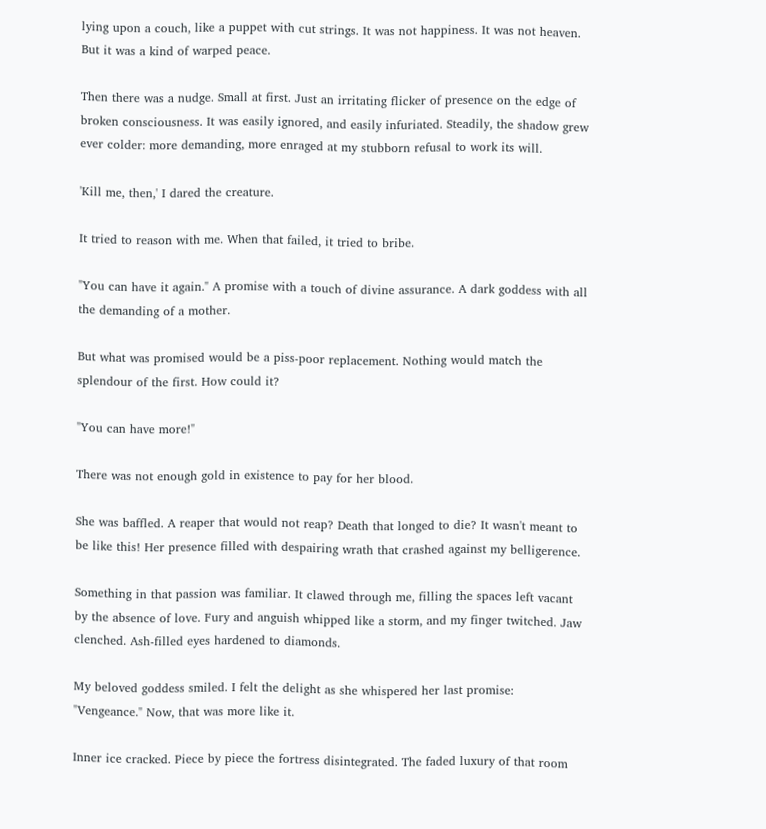lying upon a couch, like a puppet with cut strings. It was not happiness. It was not heaven. But it was a kind of warped peace.

Then there was a nudge. Small at first. Just an irritating flicker of presence on the edge of broken consciousness. It was easily ignored, and easily infuriated. Steadily, the shadow grew ever colder: more demanding, more enraged at my stubborn refusal to work its will.

'Kill me, then,' I dared the creature.

It tried to reason with me. When that failed, it tried to bribe.

"You can have it again." A promise with a touch of divine assurance. A dark goddess with all the demanding of a mother.

But what was promised would be a piss-poor replacement. Nothing would match the splendour of the first. How could it?

"You can have more!"

There was not enough gold in existence to pay for her blood.

She was baffled. A reaper that would not reap? Death that longed to die? It wasn't meant to be like this! Her presence filled with despairing wrath that crashed against my belligerence.

Something in that passion was familiar. It clawed through me, filling the spaces left vacant by the absence of love. Fury and anguish whipped like a storm, and my finger twitched. Jaw clenched. Ash-filled eyes hardened to diamonds.

My beloved goddess smiled. I felt the delight as she whispered her last promise: "Vengeance." Now, that was more like it.

Inner ice cracked. Piece by piece the fortress disintegrated. The faded luxury of that room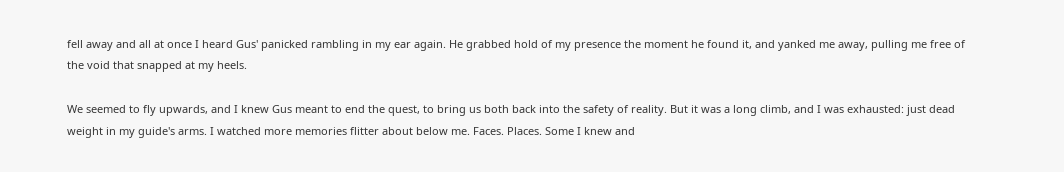fell away and all at once I heard Gus' panicked rambling in my ear again. He grabbed hold of my presence the moment he found it, and yanked me away, pulling me free of the void that snapped at my heels.

We seemed to fly upwards, and I knew Gus meant to end the quest, to bring us both back into the safety of reality. But it was a long climb, and I was exhausted: just dead weight in my guide's arms. I watched more memories flitter about below me. Faces. Places. Some I knew and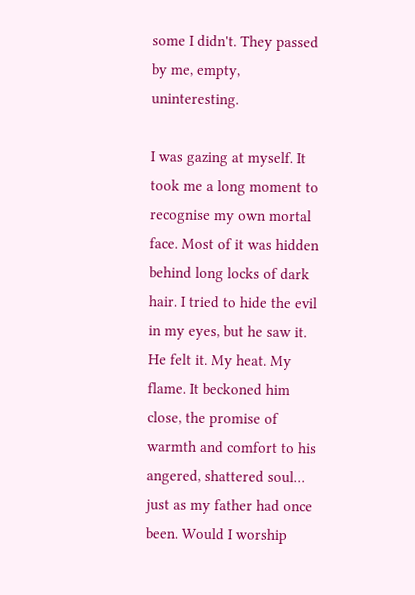some I didn't. They passed by me, empty, uninteresting.

I was gazing at myself. It took me a long moment to recognise my own mortal face. Most of it was hidden behind long locks of dark hair. I tried to hide the evil in my eyes, but he saw it. He felt it. My heat. My flame. It beckoned him close, the promise of warmth and comfort to his angered, shattered soul… just as my father had once been. Would I worship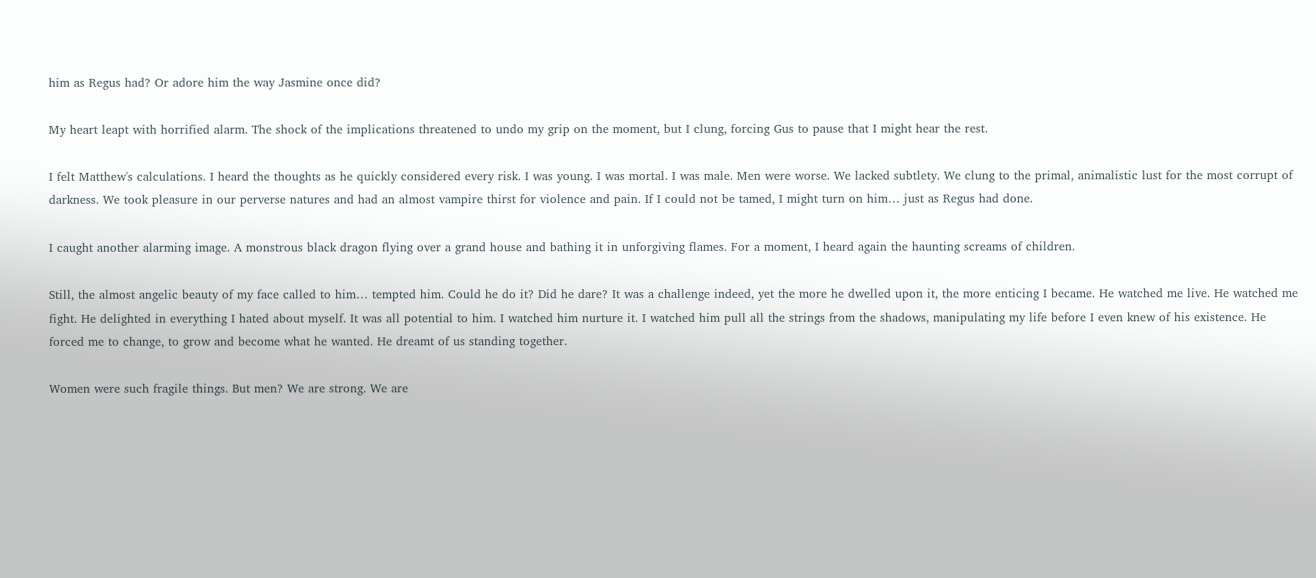him as Regus had? Or adore him the way Jasmine once did?

My heart leapt with horrified alarm. The shock of the implications threatened to undo my grip on the moment, but I clung, forcing Gus to pause that I might hear the rest.

I felt Matthew's calculations. I heard the thoughts as he quickly considered every risk. I was young. I was mortal. I was male. Men were worse. We lacked subtlety. We clung to the primal, animalistic lust for the most corrupt of darkness. We took pleasure in our perverse natures and had an almost vampire thirst for violence and pain. If I could not be tamed, I might turn on him… just as Regus had done.

I caught another alarming image. A monstrous black dragon flying over a grand house and bathing it in unforgiving flames. For a moment, I heard again the haunting screams of children.

Still, the almost angelic beauty of my face called to him… tempted him. Could he do it? Did he dare? It was a challenge indeed, yet the more he dwelled upon it, the more enticing I became. He watched me live. He watched me fight. He delighted in everything I hated about myself. It was all potential to him. I watched him nurture it. I watched him pull all the strings from the shadows, manipulating my life before I even knew of his existence. He forced me to change, to grow and become what he wanted. He dreamt of us standing together.

Women were such fragile things. But men? We are strong. We are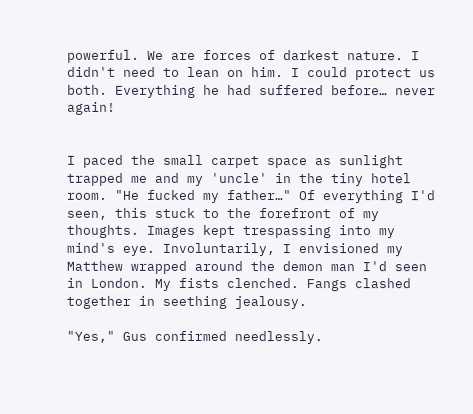powerful. We are forces of darkest nature. I didn't need to lean on him. I could protect us both. Everything he had suffered before… never again!


I paced the small carpet space as sunlight trapped me and my 'uncle' in the tiny hotel room. "He fucked my father…" Of everything I'd seen, this stuck to the forefront of my thoughts. Images kept trespassing into my mind's eye. Involuntarily, I envisioned my Matthew wrapped around the demon man I'd seen in London. My fists clenched. Fangs clashed together in seething jealousy.

"Yes," Gus confirmed needlessly.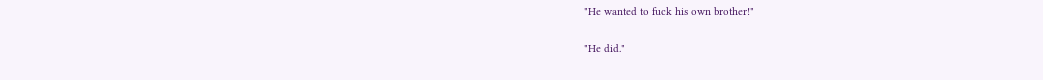"He wanted to fuck his own brother!"

"He did."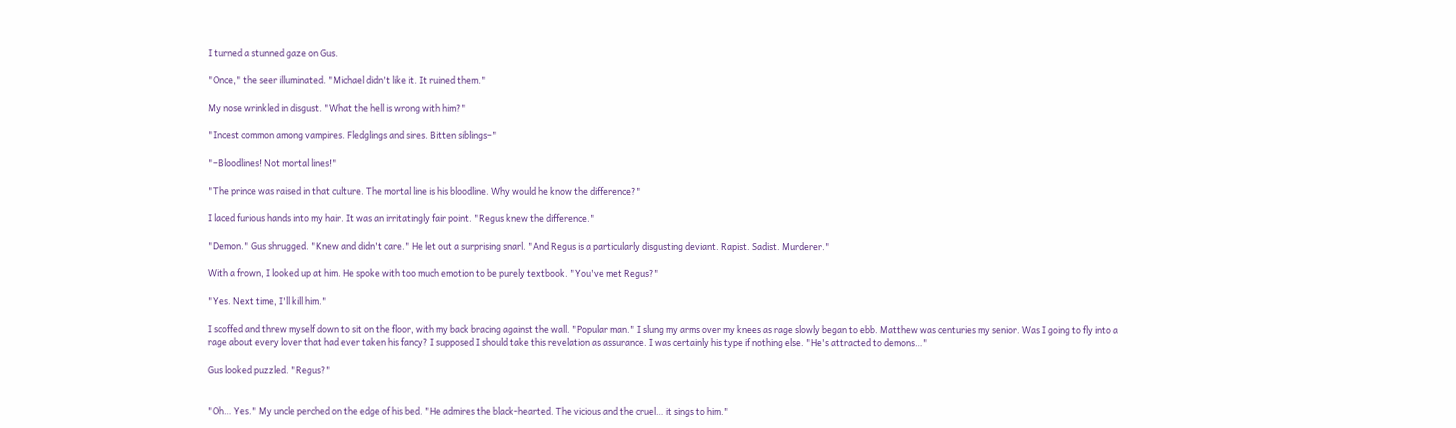I turned a stunned gaze on Gus.

"Once," the seer illuminated. "Michael didn't like it. It ruined them."

My nose wrinkled in disgust. "What the hell is wrong with him?"

"Incest common among vampires. Fledglings and sires. Bitten siblings–"

"–Bloodlines! Not mortal lines!"

"The prince was raised in that culture. The mortal line is his bloodline. Why would he know the difference?"

I laced furious hands into my hair. It was an irritatingly fair point. "Regus knew the difference."

"Demon." Gus shrugged. "Knew and didn't care." He let out a surprising snarl. "And Regus is a particularly disgusting deviant. Rapist. Sadist. Murderer."

With a frown, I looked up at him. He spoke with too much emotion to be purely textbook. "You've met Regus?"

"Yes. Next time, I'll kill him."

I scoffed and threw myself down to sit on the floor, with my back bracing against the wall. "Popular man." I slung my arms over my knees as rage slowly began to ebb. Matthew was centuries my senior. Was I going to fly into a rage about every lover that had ever taken his fancy? I supposed I should take this revelation as assurance. I was certainly his type if nothing else. "He's attracted to demons…"

Gus looked puzzled. "Regus?"


"Oh… Yes." My uncle perched on the edge of his bed. "He admires the black-hearted. The vicious and the cruel… it sings to him."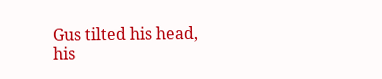Gus tilted his head, his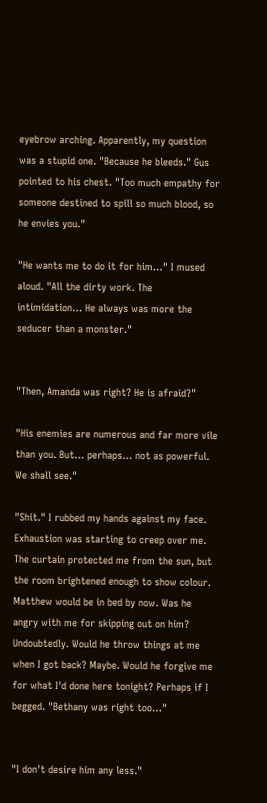eyebrow arching. Apparently, my question was a stupid one. "Because he bleeds." Gus pointed to his chest. "Too much empathy for someone destined to spill so much blood, so he envies you."

"He wants me to do it for him…" I mused aloud. "All the dirty work. The intimidation… He always was more the seducer than a monster."


"Then, Amanda was right? He is afraid?"

"His enemies are numerous and far more vile than you. But… perhaps… not as powerful. We shall see."

"Shit." I rubbed my hands against my face. Exhaustion was starting to creep over me. The curtain protected me from the sun, but the room brightened enough to show colour. Matthew would be in bed by now. Was he angry with me for skipping out on him? Undoubtedly. Would he throw things at me when I got back? Maybe. Would he forgive me for what I'd done here tonight? Perhaps if I begged. "Bethany was right too…"


"I don't desire him any less."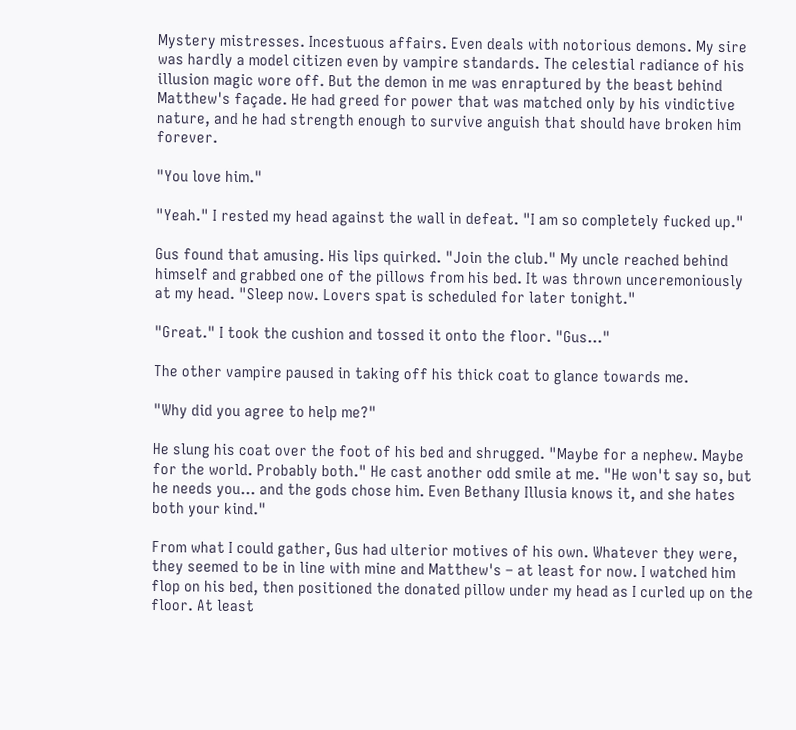Mystery mistresses. Incestuous affairs. Even deals with notorious demons. My sire was hardly a model citizen even by vampire standards. The celestial radiance of his illusion magic wore off. But the demon in me was enraptured by the beast behind Matthew's façade. He had greed for power that was matched only by his vindictive nature, and he had strength enough to survive anguish that should have broken him forever.

"You love him."

"Yeah." I rested my head against the wall in defeat. "I am so completely fucked up."

Gus found that amusing. His lips quirked. "Join the club." My uncle reached behind himself and grabbed one of the pillows from his bed. It was thrown unceremoniously at my head. "Sleep now. Lovers spat is scheduled for later tonight."

"Great." I took the cushion and tossed it onto the floor. "Gus…"

The other vampire paused in taking off his thick coat to glance towards me.

"Why did you agree to help me?"

He slung his coat over the foot of his bed and shrugged. "Maybe for a nephew. Maybe for the world. Probably both." He cast another odd smile at me. "He won't say so, but he needs you… and the gods chose him. Even Bethany Illusia knows it, and she hates both your kind."

From what I could gather, Gus had ulterior motives of his own. Whatever they were, they seemed to be in line with mine and Matthew's – at least for now. I watched him flop on his bed, then positioned the donated pillow under my head as I curled up on the floor. At least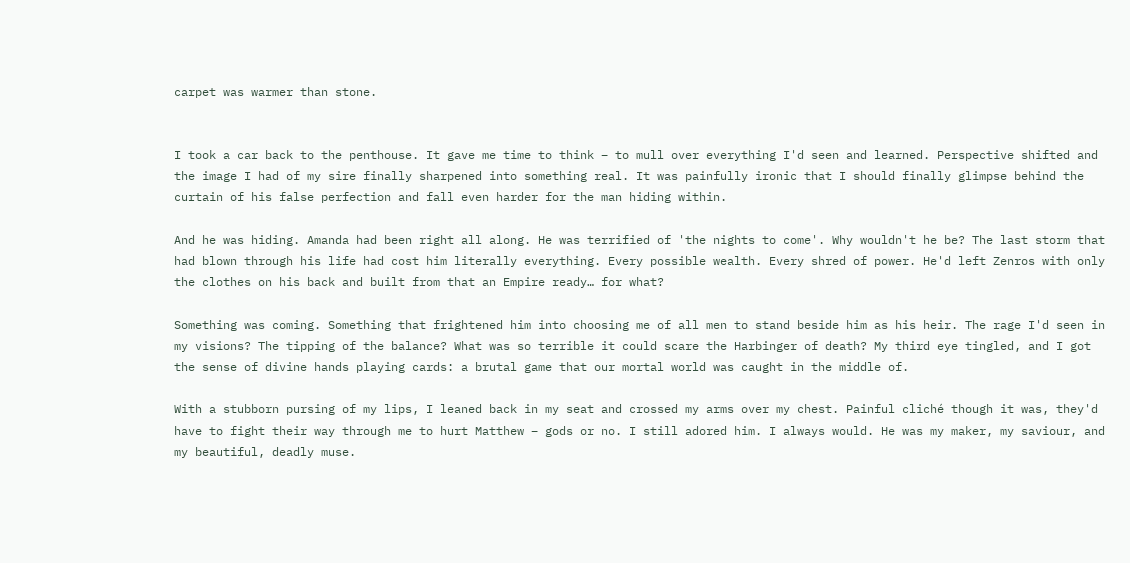carpet was warmer than stone.


I took a car back to the penthouse. It gave me time to think – to mull over everything I'd seen and learned. Perspective shifted and the image I had of my sire finally sharpened into something real. It was painfully ironic that I should finally glimpse behind the curtain of his false perfection and fall even harder for the man hiding within.

And he was hiding. Amanda had been right all along. He was terrified of 'the nights to come'. Why wouldn't he be? The last storm that had blown through his life had cost him literally everything. Every possible wealth. Every shred of power. He'd left Zenros with only the clothes on his back and built from that an Empire ready… for what?

Something was coming. Something that frightened him into choosing me of all men to stand beside him as his heir. The rage I'd seen in my visions? The tipping of the balance? What was so terrible it could scare the Harbinger of death? My third eye tingled, and I got the sense of divine hands playing cards: a brutal game that our mortal world was caught in the middle of.

With a stubborn pursing of my lips, I leaned back in my seat and crossed my arms over my chest. Painful cliché though it was, they'd have to fight their way through me to hurt Matthew – gods or no. I still adored him. I always would. He was my maker, my saviour, and my beautiful, deadly muse.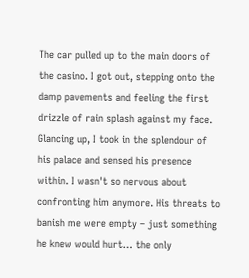The car pulled up to the main doors of the casino. I got out, stepping onto the damp pavements and feeling the first drizzle of rain splash against my face. Glancing up, I took in the splendour of his palace and sensed his presence within. I wasn't so nervous about confronting him anymore. His threats to banish me were empty – just something he knew would hurt… the only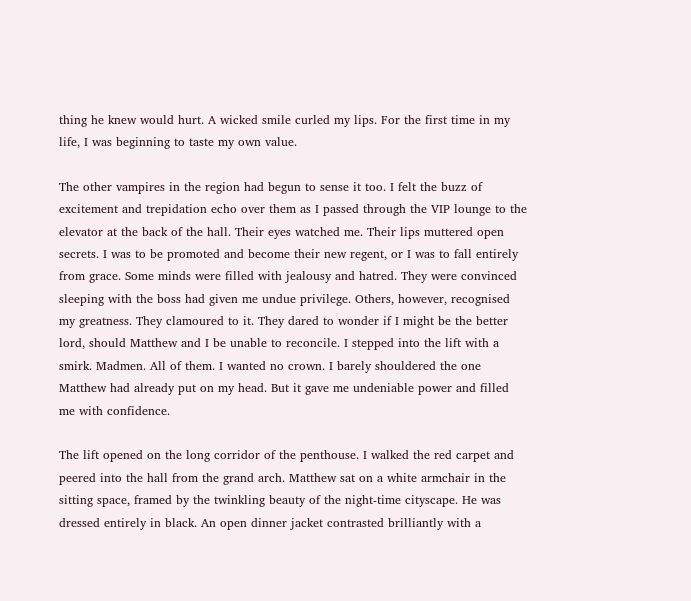thing he knew would hurt. A wicked smile curled my lips. For the first time in my life, I was beginning to taste my own value.

The other vampires in the region had begun to sense it too. I felt the buzz of excitement and trepidation echo over them as I passed through the VIP lounge to the elevator at the back of the hall. Their eyes watched me. Their lips muttered open secrets. I was to be promoted and become their new regent, or I was to fall entirely from grace. Some minds were filled with jealousy and hatred. They were convinced sleeping with the boss had given me undue privilege. Others, however, recognised my greatness. They clamoured to it. They dared to wonder if I might be the better lord, should Matthew and I be unable to reconcile. I stepped into the lift with a smirk. Madmen. All of them. I wanted no crown. I barely shouldered the one Matthew had already put on my head. But it gave me undeniable power and filled me with confidence.

The lift opened on the long corridor of the penthouse. I walked the red carpet and peered into the hall from the grand arch. Matthew sat on a white armchair in the sitting space, framed by the twinkling beauty of the night-time cityscape. He was dressed entirely in black. An open dinner jacket contrasted brilliantly with a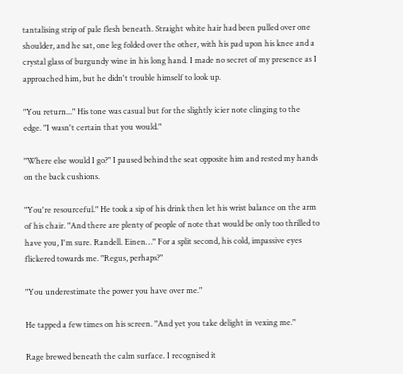tantalising strip of pale flesh beneath. Straight white hair had been pulled over one shoulder, and he sat, one leg folded over the other, with his pad upon his knee and a crystal glass of burgundy wine in his long hand. I made no secret of my presence as I approached him, but he didn't trouble himself to look up.

"You return..." His tone was casual but for the slightly icier note clinging to the edge. "I wasn't certain that you would."

"Where else would I go?" I paused behind the seat opposite him and rested my hands on the back cushions.

"You're resourceful." He took a sip of his drink then let his wrist balance on the arm of his chair. "And there are plenty of people of note that would be only too thrilled to have you, I'm sure. Randell. Einen…" For a split second, his cold, impassive eyes flickered towards me. "Regus, perhaps?"

"You underestimate the power you have over me."

He tapped a few times on his screen. "And yet you take delight in vexing me."

Rage brewed beneath the calm surface. I recognised it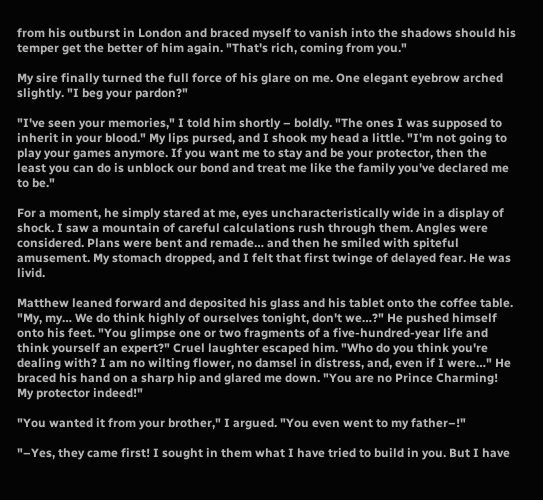from his outburst in London and braced myself to vanish into the shadows should his temper get the better of him again. "That's rich, coming from you."

My sire finally turned the full force of his glare on me. One elegant eyebrow arched slightly. "I beg your pardon?"

"I've seen your memories," I told him shortly – boldly. "The ones I was supposed to inherit in your blood." My lips pursed, and I shook my head a little. "I'm not going to play your games anymore. If you want me to stay and be your protector, then the least you can do is unblock our bond and treat me like the family you've declared me to be."

For a moment, he simply stared at me, eyes uncharacteristically wide in a display of shock. I saw a mountain of careful calculations rush through them. Angles were considered. Plans were bent and remade… and then he smiled with spiteful amusement. My stomach dropped, and I felt that first twinge of delayed fear. He was livid.

Matthew leaned forward and deposited his glass and his tablet onto the coffee table. "My, my… We do think highly of ourselves tonight, don't we…?" He pushed himself onto his feet. "You glimpse one or two fragments of a five-hundred-year life and think yourself an expert?" Cruel laughter escaped him. "Who do you think you're dealing with? I am no wilting flower, no damsel in distress, and, even if I were…" He braced his hand on a sharp hip and glared me down. "You are no Prince Charming! My protector indeed!"

"You wanted it from your brother," I argued. "You even went to my father–!"

"–Yes, they came first! I sought in them what I have tried to build in you. But I have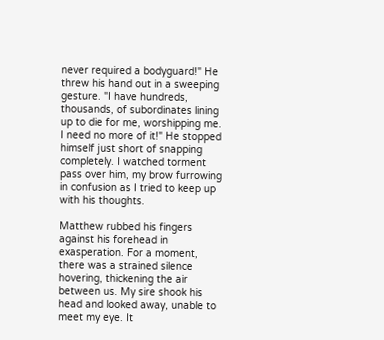never required a bodyguard!" He threw his hand out in a sweeping gesture. "I have hundreds, thousands, of subordinates lining up to die for me, worshipping me. I need no more of it!" He stopped himself just short of snapping completely. I watched torment pass over him, my brow furrowing in confusion as I tried to keep up with his thoughts.

Matthew rubbed his fingers against his forehead in exasperation. For a moment, there was a strained silence hovering, thickening the air between us. My sire shook his head and looked away, unable to meet my eye. It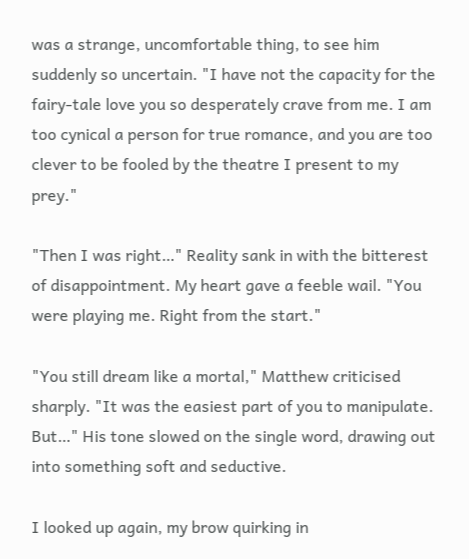was a strange, uncomfortable thing, to see him suddenly so uncertain. "I have not the capacity for the fairy-tale love you so desperately crave from me. I am too cynical a person for true romance, and you are too clever to be fooled by the theatre I present to my prey."

"Then I was right…" Reality sank in with the bitterest of disappointment. My heart gave a feeble wail. "You were playing me. Right from the start."

"You still dream like a mortal," Matthew criticised sharply. "It was the easiest part of you to manipulate. But…" His tone slowed on the single word, drawing out into something soft and seductive.

I looked up again, my brow quirking in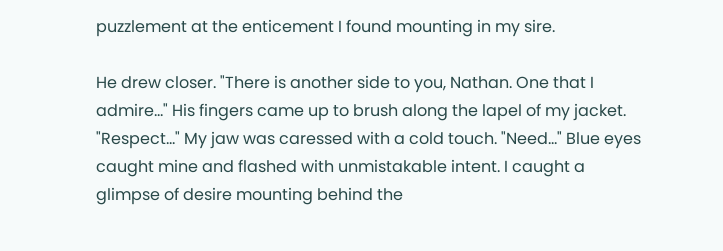puzzlement at the enticement I found mounting in my sire.

He drew closer. "There is another side to you, Nathan. One that I admire…" His fingers came up to brush along the lapel of my jacket. "Respect…" My jaw was caressed with a cold touch. "Need…" Blue eyes caught mine and flashed with unmistakable intent. I caught a glimpse of desire mounting behind the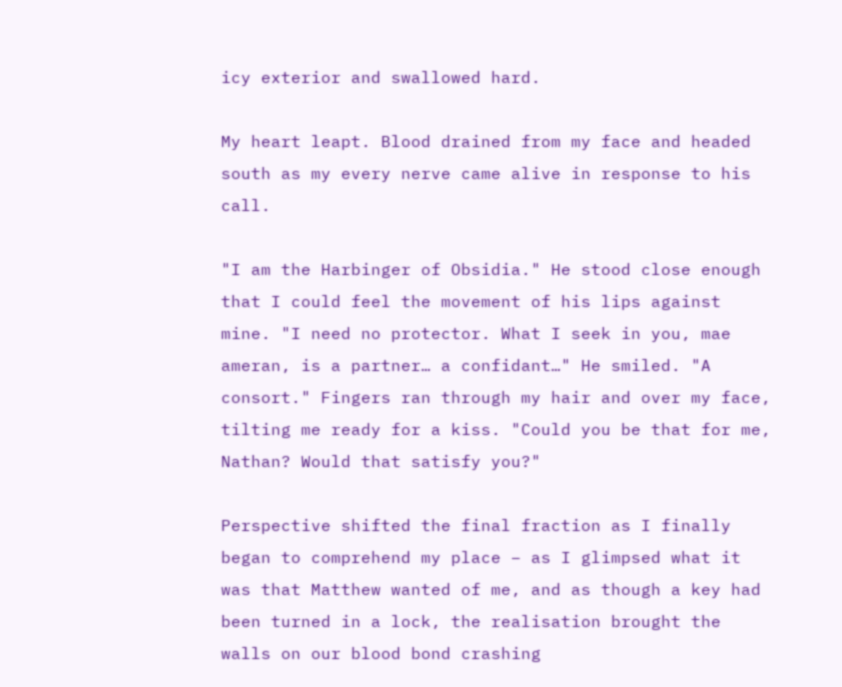icy exterior and swallowed hard.

My heart leapt. Blood drained from my face and headed south as my every nerve came alive in response to his call.

"I am the Harbinger of Obsidia." He stood close enough that I could feel the movement of his lips against mine. "I need no protector. What I seek in you, mae ameran, is a partner… a confidant…" He smiled. "A consort." Fingers ran through my hair and over my face, tilting me ready for a kiss. "Could you be that for me, Nathan? Would that satisfy you?"

Perspective shifted the final fraction as I finally began to comprehend my place – as I glimpsed what it was that Matthew wanted of me, and as though a key had been turned in a lock, the realisation brought the walls on our blood bond crashing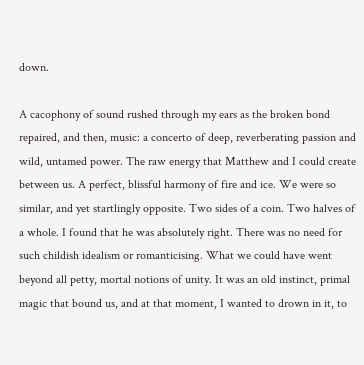down.

A cacophony of sound rushed through my ears as the broken bond repaired, and then, music: a concerto of deep, reverberating passion and wild, untamed power. The raw energy that Matthew and I could create between us. A perfect, blissful harmony of fire and ice. We were so similar, and yet startlingly opposite. Two sides of a coin. Two halves of a whole. I found that he was absolutely right. There was no need for such childish idealism or romanticising. What we could have went beyond all petty, mortal notions of unity. It was an old instinct, primal magic that bound us, and at that moment, I wanted to drown in it, to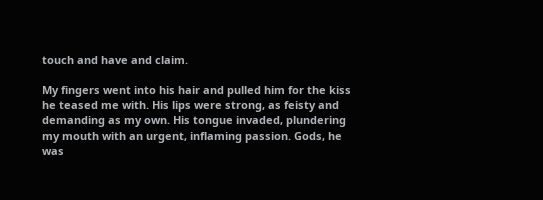touch and have and claim.

My fingers went into his hair and pulled him for the kiss he teased me with. His lips were strong, as feisty and demanding as my own. His tongue invaded, plundering my mouth with an urgent, inflaming passion. Gods, he was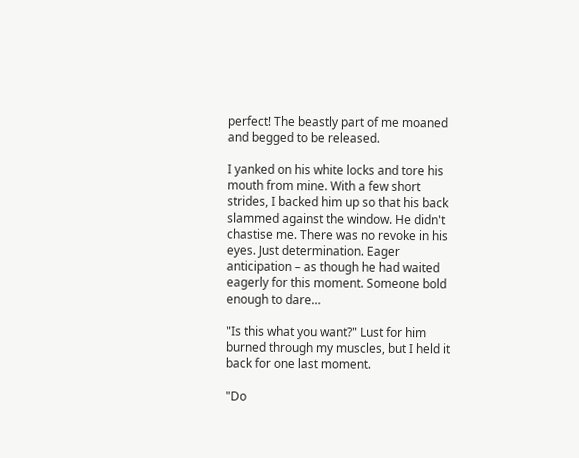perfect! The beastly part of me moaned and begged to be released.

I yanked on his white locks and tore his mouth from mine. With a few short strides, I backed him up so that his back slammed against the window. He didn't chastise me. There was no revoke in his eyes. Just determination. Eager anticipation – as though he had waited eagerly for this moment. Someone bold enough to dare…

"Is this what you want?" Lust for him burned through my muscles, but I held it back for one last moment.

"Do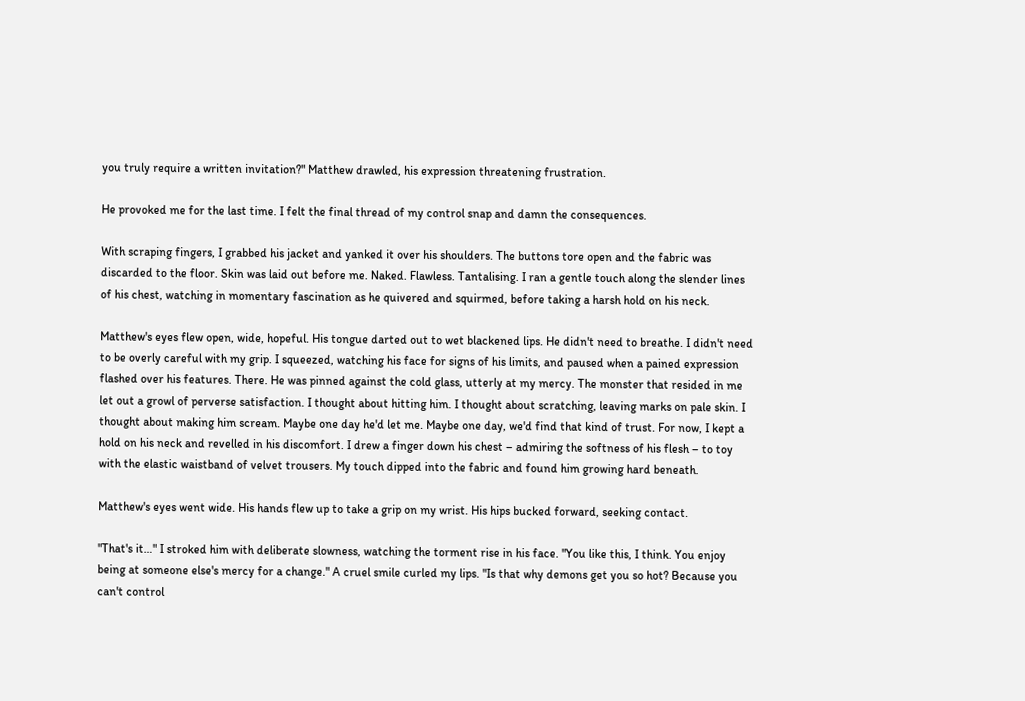you truly require a written invitation?" Matthew drawled, his expression threatening frustration.

He provoked me for the last time. I felt the final thread of my control snap and damn the consequences.

With scraping fingers, I grabbed his jacket and yanked it over his shoulders. The buttons tore open and the fabric was discarded to the floor. Skin was laid out before me. Naked. Flawless. Tantalising. I ran a gentle touch along the slender lines of his chest, watching in momentary fascination as he quivered and squirmed, before taking a harsh hold on his neck.

Matthew's eyes flew open, wide, hopeful. His tongue darted out to wet blackened lips. He didn't need to breathe. I didn't need to be overly careful with my grip. I squeezed, watching his face for signs of his limits, and paused when a pained expression flashed over his features. There. He was pinned against the cold glass, utterly at my mercy. The monster that resided in me let out a growl of perverse satisfaction. I thought about hitting him. I thought about scratching, leaving marks on pale skin. I thought about making him scream. Maybe one day he'd let me. Maybe one day, we'd find that kind of trust. For now, I kept a hold on his neck and revelled in his discomfort. I drew a finger down his chest – admiring the softness of his flesh – to toy with the elastic waistband of velvet trousers. My touch dipped into the fabric and found him growing hard beneath.

Matthew's eyes went wide. His hands flew up to take a grip on my wrist. His hips bucked forward, seeking contact.

"That's it…" I stroked him with deliberate slowness, watching the torment rise in his face. "You like this, I think. You enjoy being at someone else's mercy for a change." A cruel smile curled my lips. "Is that why demons get you so hot? Because you can't control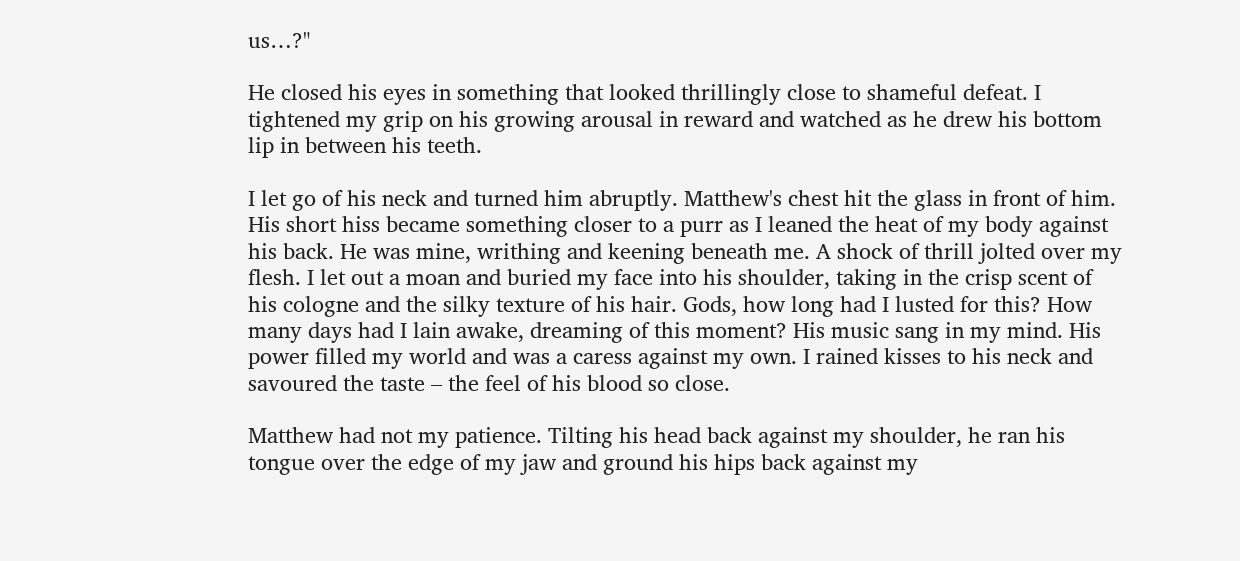us…?"

He closed his eyes in something that looked thrillingly close to shameful defeat. I tightened my grip on his growing arousal in reward and watched as he drew his bottom lip in between his teeth.

I let go of his neck and turned him abruptly. Matthew's chest hit the glass in front of him. His short hiss became something closer to a purr as I leaned the heat of my body against his back. He was mine, writhing and keening beneath me. A shock of thrill jolted over my flesh. I let out a moan and buried my face into his shoulder, taking in the crisp scent of his cologne and the silky texture of his hair. Gods, how long had I lusted for this? How many days had I lain awake, dreaming of this moment? His music sang in my mind. His power filled my world and was a caress against my own. I rained kisses to his neck and savoured the taste – the feel of his blood so close.

Matthew had not my patience. Tilting his head back against my shoulder, he ran his tongue over the edge of my jaw and ground his hips back against my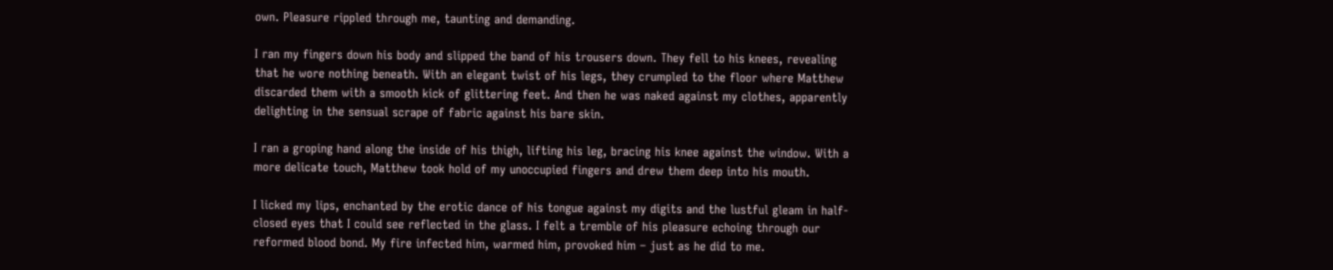own. Pleasure rippled through me, taunting and demanding.

I ran my fingers down his body and slipped the band of his trousers down. They fell to his knees, revealing that he wore nothing beneath. With an elegant twist of his legs, they crumpled to the floor where Matthew discarded them with a smooth kick of glittering feet. And then he was naked against my clothes, apparently delighting in the sensual scrape of fabric against his bare skin.

I ran a groping hand along the inside of his thigh, lifting his leg, bracing his knee against the window. With a more delicate touch, Matthew took hold of my unoccupied fingers and drew them deep into his mouth.

I licked my lips, enchanted by the erotic dance of his tongue against my digits and the lustful gleam in half-closed eyes that I could see reflected in the glass. I felt a tremble of his pleasure echoing through our reformed blood bond. My fire infected him, warmed him, provoked him – just as he did to me.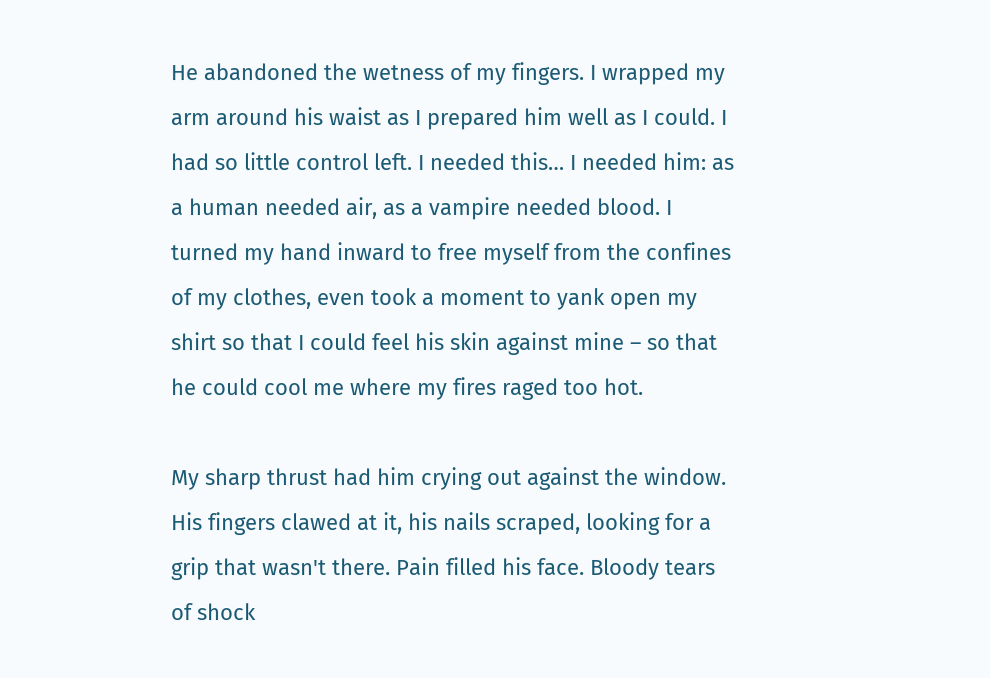He abandoned the wetness of my fingers. I wrapped my arm around his waist as I prepared him well as I could. I had so little control left. I needed this… I needed him: as a human needed air, as a vampire needed blood. I turned my hand inward to free myself from the confines of my clothes, even took a moment to yank open my shirt so that I could feel his skin against mine – so that he could cool me where my fires raged too hot.

My sharp thrust had him crying out against the window. His fingers clawed at it, his nails scraped, looking for a grip that wasn't there. Pain filled his face. Bloody tears of shock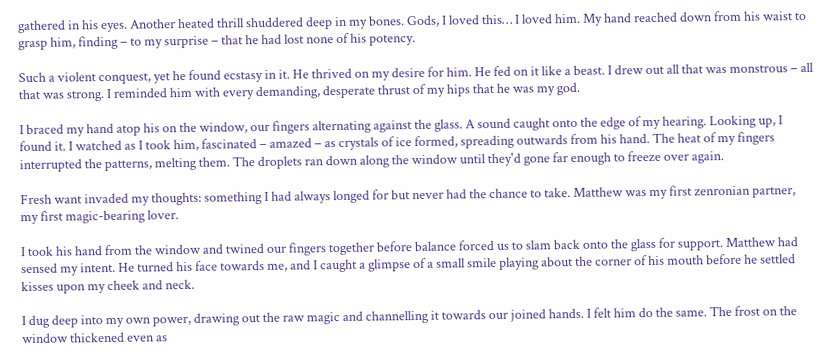gathered in his eyes. Another heated thrill shuddered deep in my bones. Gods, I loved this… I loved him. My hand reached down from his waist to grasp him, finding – to my surprise – that he had lost none of his potency.

Such a violent conquest, yet he found ecstasy in it. He thrived on my desire for him. He fed on it like a beast. I drew out all that was monstrous – all that was strong. I reminded him with every demanding, desperate thrust of my hips that he was my god.

I braced my hand atop his on the window, our fingers alternating against the glass. A sound caught onto the edge of my hearing. Looking up, I found it. I watched as I took him, fascinated – amazed – as crystals of ice formed, spreading outwards from his hand. The heat of my fingers interrupted the patterns, melting them. The droplets ran down along the window until they'd gone far enough to freeze over again.

Fresh want invaded my thoughts: something I had always longed for but never had the chance to take. Matthew was my first zenronian partner, my first magic-bearing lover.

I took his hand from the window and twined our fingers together before balance forced us to slam back onto the glass for support. Matthew had sensed my intent. He turned his face towards me, and I caught a glimpse of a small smile playing about the corner of his mouth before he settled kisses upon my cheek and neck.

I dug deep into my own power, drawing out the raw magic and channelling it towards our joined hands. I felt him do the same. The frost on the window thickened even as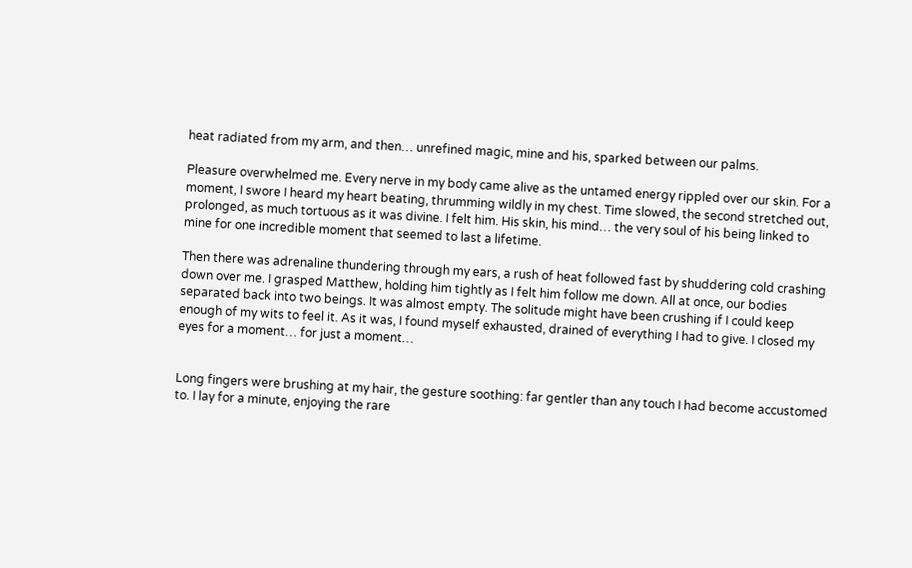heat radiated from my arm, and then… unrefined magic, mine and his, sparked between our palms.

Pleasure overwhelmed me. Every nerve in my body came alive as the untamed energy rippled over our skin. For a moment, I swore I heard my heart beating, thrumming wildly in my chest. Time slowed, the second stretched out, prolonged, as much tortuous as it was divine. I felt him. His skin, his mind… the very soul of his being linked to mine for one incredible moment that seemed to last a lifetime.

Then there was adrenaline thundering through my ears, a rush of heat followed fast by shuddering cold crashing down over me. I grasped Matthew, holding him tightly as I felt him follow me down. All at once, our bodies separated back into two beings. It was almost empty. The solitude might have been crushing if I could keep enough of my wits to feel it. As it was, I found myself exhausted, drained of everything I had to give. I closed my eyes for a moment… for just a moment…


Long fingers were brushing at my hair, the gesture soothing: far gentler than any touch I had become accustomed to. I lay for a minute, enjoying the rare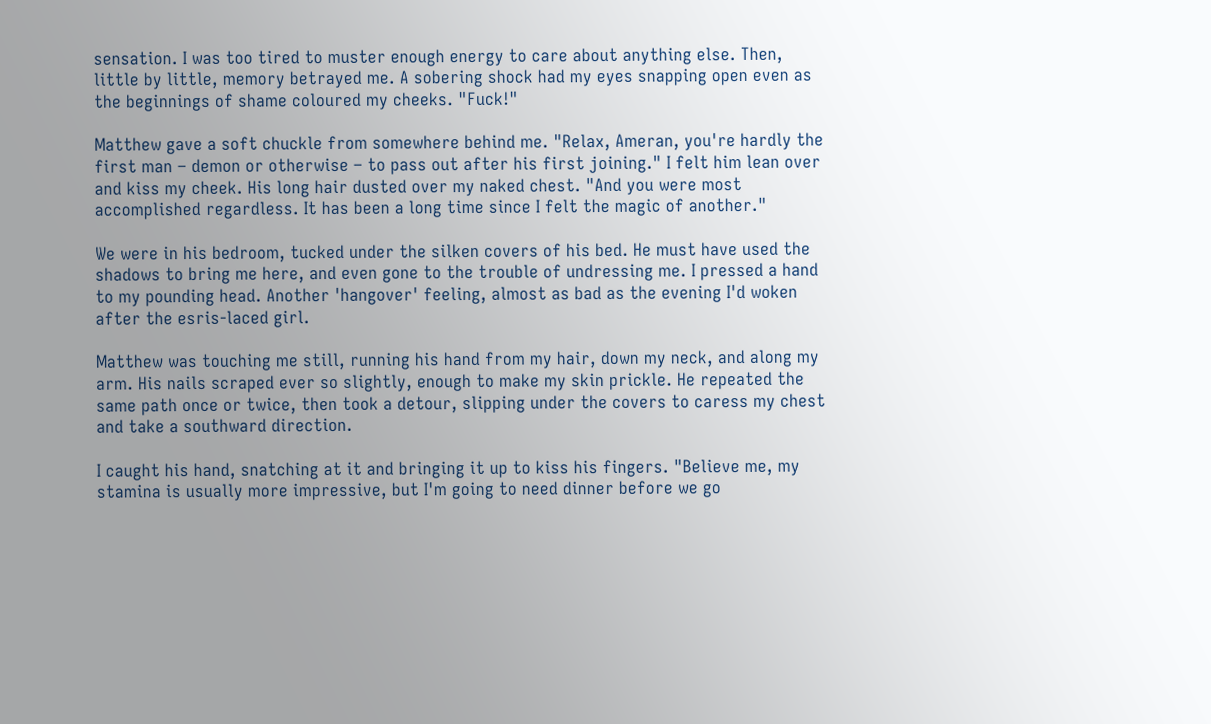sensation. I was too tired to muster enough energy to care about anything else. Then, little by little, memory betrayed me. A sobering shock had my eyes snapping open even as the beginnings of shame coloured my cheeks. "Fuck!"

Matthew gave a soft chuckle from somewhere behind me. "Relax, Ameran, you're hardly the first man – demon or otherwise – to pass out after his first joining." I felt him lean over and kiss my cheek. His long hair dusted over my naked chest. "And you were most accomplished regardless. It has been a long time since I felt the magic of another."

We were in his bedroom, tucked under the silken covers of his bed. He must have used the shadows to bring me here, and even gone to the trouble of undressing me. I pressed a hand to my pounding head. Another 'hangover' feeling, almost as bad as the evening I'd woken after the esris-laced girl.

Matthew was touching me still, running his hand from my hair, down my neck, and along my arm. His nails scraped ever so slightly, enough to make my skin prickle. He repeated the same path once or twice, then took a detour, slipping under the covers to caress my chest and take a southward direction.

I caught his hand, snatching at it and bringing it up to kiss his fingers. "Believe me, my stamina is usually more impressive, but I'm going to need dinner before we go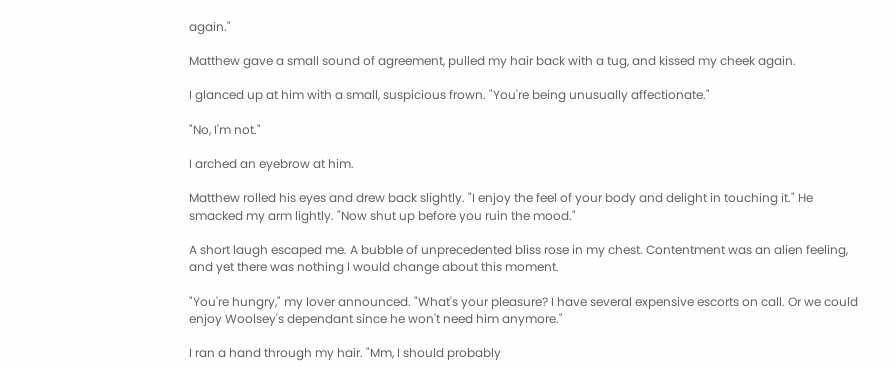again."

Matthew gave a small sound of agreement, pulled my hair back with a tug, and kissed my cheek again.

I glanced up at him with a small, suspicious frown. "You're being unusually affectionate."

"No, I'm not."

I arched an eyebrow at him.

Matthew rolled his eyes and drew back slightly. "I enjoy the feel of your body and delight in touching it." He smacked my arm lightly. "Now shut up before you ruin the mood."

A short laugh escaped me. A bubble of unprecedented bliss rose in my chest. Contentment was an alien feeling, and yet there was nothing I would change about this moment.

"You're hungry," my lover announced. "What's your pleasure? I have several expensive escorts on call. Or we could enjoy Woolsey's dependant since he won't need him anymore."

I ran a hand through my hair. "Mm, I should probably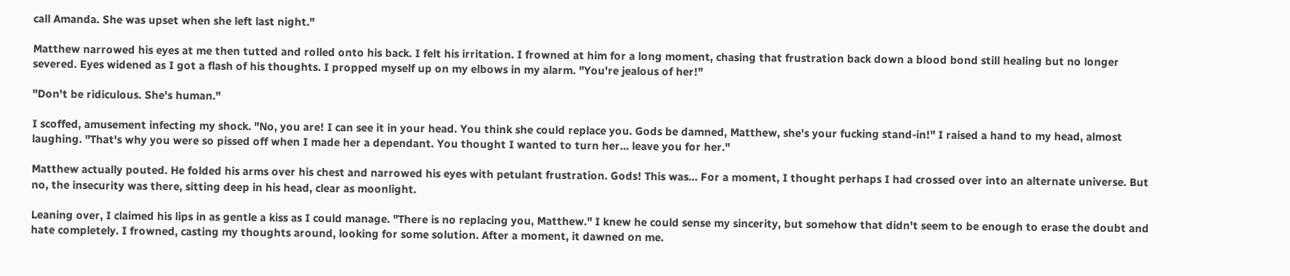call Amanda. She was upset when she left last night."

Matthew narrowed his eyes at me then tutted and rolled onto his back. I felt his irritation. I frowned at him for a long moment, chasing that frustration back down a blood bond still healing but no longer severed. Eyes widened as I got a flash of his thoughts. I propped myself up on my elbows in my alarm. "You're jealous of her!"

"Don't be ridiculous. She's human."

I scoffed, amusement infecting my shock. "No, you are! I can see it in your head. You think she could replace you. Gods be damned, Matthew, she's your fucking stand-in!" I raised a hand to my head, almost laughing. "That's why you were so pissed off when I made her a dependant. You thought I wanted to turn her… leave you for her."

Matthew actually pouted. He folded his arms over his chest and narrowed his eyes with petulant frustration. Gods! This was… For a moment, I thought perhaps I had crossed over into an alternate universe. But no, the insecurity was there, sitting deep in his head, clear as moonlight.

Leaning over, I claimed his lips in as gentle a kiss as I could manage. "There is no replacing you, Matthew." I knew he could sense my sincerity, but somehow that didn't seem to be enough to erase the doubt and hate completely. I frowned, casting my thoughts around, looking for some solution. After a moment, it dawned on me.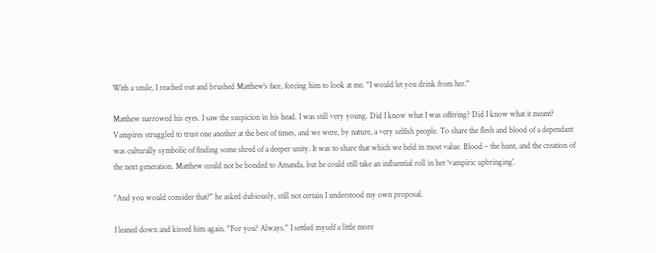With a smile, I reached out and brushed Matthew's face, forcing him to look at me. "I would let you drink from her."

Matthew narrowed his eyes. I saw the suspicion in his head. I was still very young. Did I know what I was offering? Did I know what it meant? Vampires struggled to trust one another at the best of times, and we were, by nature, a very selfish people. To share the flesh and blood of a dependant was culturally symbolic of finding some shred of a deeper unity. It was to share that which we held in most value. Blood – the hunt, and the creation of the next generation. Matthew could not be bonded to Amanda, but he could still take an influential roll in her 'vampiric upbringing'.

"And you would consider that?" he asked dubiously, still not certain I understood my own proposal.

I leaned down and kissed him again. "For you? Always." I settled myself a little more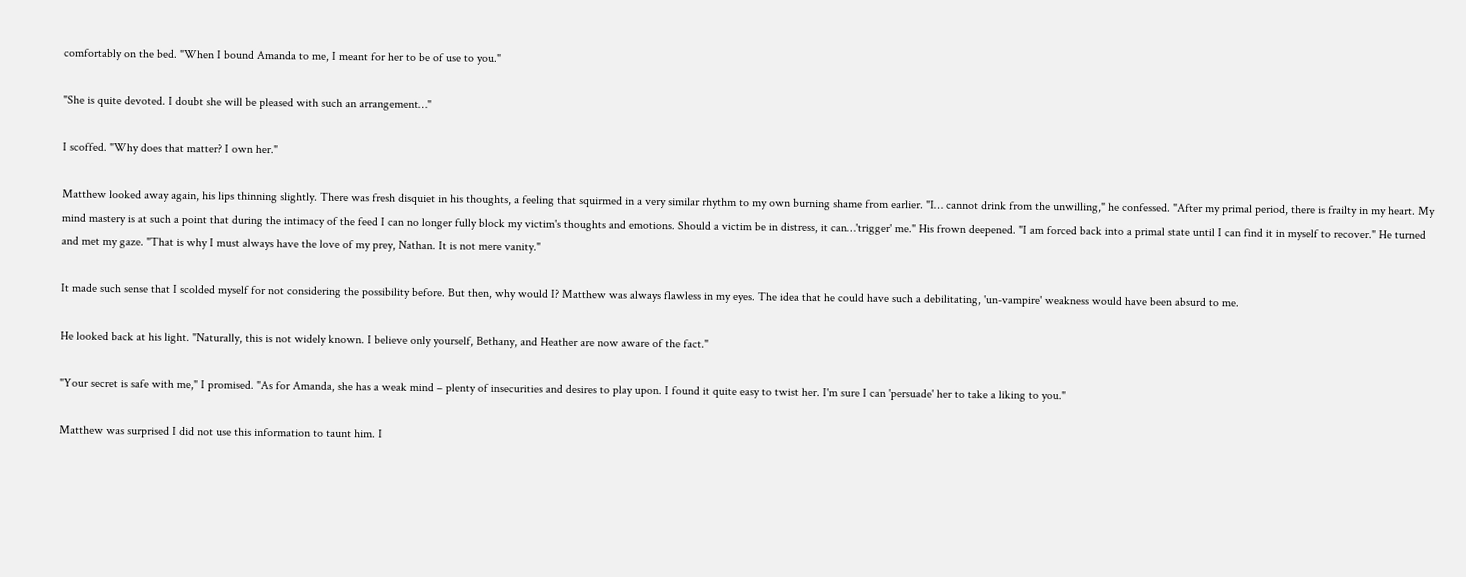comfortably on the bed. "When I bound Amanda to me, I meant for her to be of use to you."

"She is quite devoted. I doubt she will be pleased with such an arrangement…"

I scoffed. "Why does that matter? I own her."

Matthew looked away again, his lips thinning slightly. There was fresh disquiet in his thoughts, a feeling that squirmed in a very similar rhythm to my own burning shame from earlier. "I… cannot drink from the unwilling," he confessed. "After my primal period, there is frailty in my heart. My mind mastery is at such a point that during the intimacy of the feed I can no longer fully block my victim's thoughts and emotions. Should a victim be in distress, it can…'trigger' me." His frown deepened. "I am forced back into a primal state until I can find it in myself to recover." He turned and met my gaze. "That is why I must always have the love of my prey, Nathan. It is not mere vanity."

It made such sense that I scolded myself for not considering the possibility before. But then, why would I? Matthew was always flawless in my eyes. The idea that he could have such a debilitating, 'un-vampire' weakness would have been absurd to me.

He looked back at his light. "Naturally, this is not widely known. I believe only yourself, Bethany, and Heather are now aware of the fact."

"Your secret is safe with me," I promised. "As for Amanda, she has a weak mind – plenty of insecurities and desires to play upon. I found it quite easy to twist her. I'm sure I can 'persuade' her to take a liking to you."

Matthew was surprised I did not use this information to taunt him. I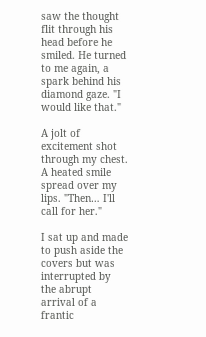saw the thought flit through his head before he smiled. He turned to me again, a spark behind his diamond gaze. "I would like that."

A jolt of excitement shot through my chest. A heated smile spread over my lips. "Then… I'll call for her."

I sat up and made to push aside the covers but was interrupted by the abrupt arrival of a frantic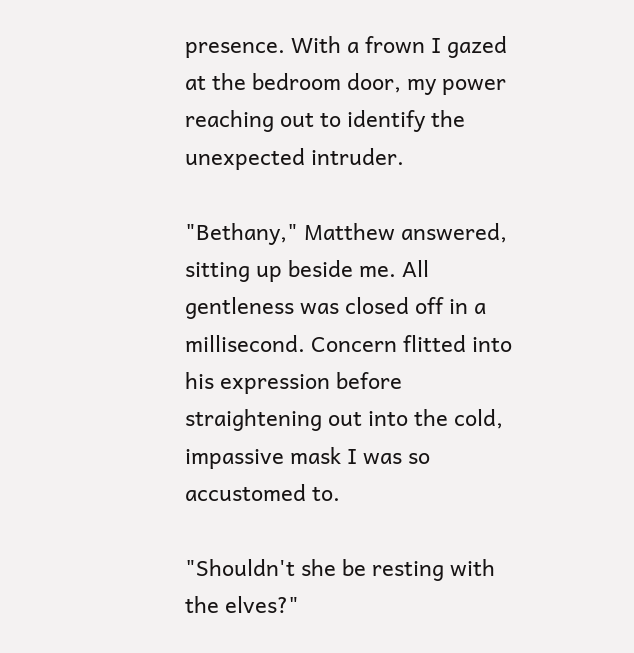presence. With a frown I gazed at the bedroom door, my power reaching out to identify the unexpected intruder.

"Bethany," Matthew answered, sitting up beside me. All gentleness was closed off in a millisecond. Concern flitted into his expression before straightening out into the cold, impassive mask I was so accustomed to.

"Shouldn't she be resting with the elves?"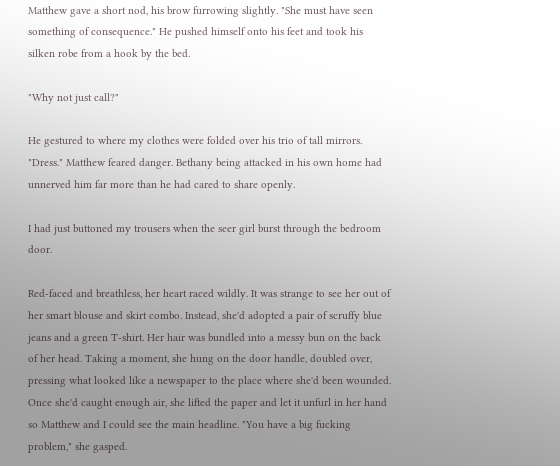Matthew gave a short nod, his brow furrowing slightly. "She must have seen something of consequence." He pushed himself onto his feet and took his silken robe from a hook by the bed.

"Why not just call?"

He gestured to where my clothes were folded over his trio of tall mirrors. "Dress." Matthew feared danger. Bethany being attacked in his own home had unnerved him far more than he had cared to share openly.

I had just buttoned my trousers when the seer girl burst through the bedroom door.

Red-faced and breathless, her heart raced wildly. It was strange to see her out of her smart blouse and skirt combo. Instead, she'd adopted a pair of scruffy blue jeans and a green T-shirt. Her hair was bundled into a messy bun on the back of her head. Taking a moment, she hung on the door handle, doubled over, pressing what looked like a newspaper to the place where she'd been wounded. Once she'd caught enough air, she lifted the paper and let it unfurl in her hand so Matthew and I could see the main headline. "You have a big fucking problem," she gasped.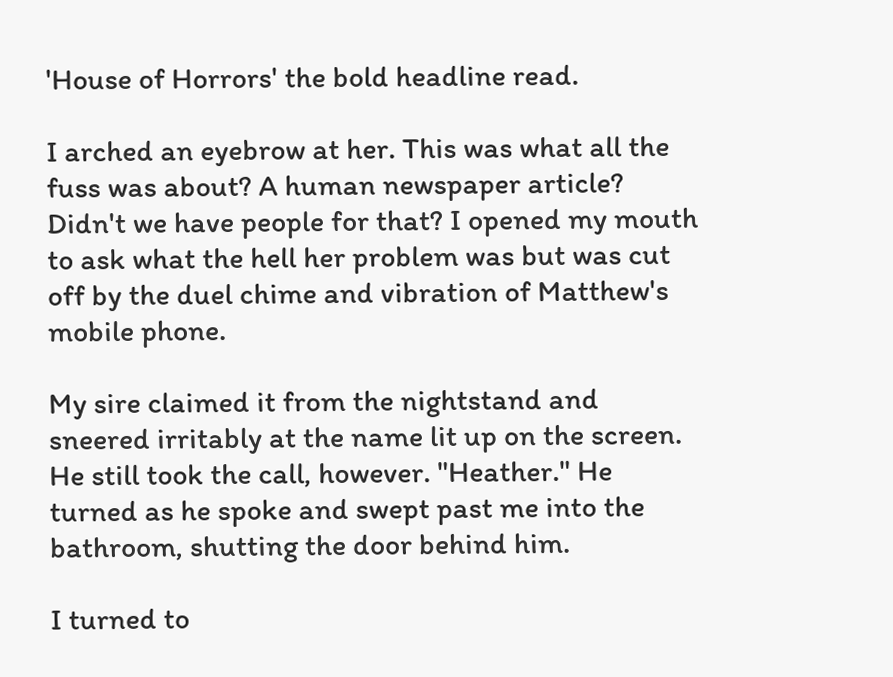'House of Horrors' the bold headline read.

I arched an eyebrow at her. This was what all the fuss was about? A human newspaper article? Didn't we have people for that? I opened my mouth to ask what the hell her problem was but was cut off by the duel chime and vibration of Matthew's mobile phone.

My sire claimed it from the nightstand and sneered irritably at the name lit up on the screen. He still took the call, however. "Heather." He turned as he spoke and swept past me into the bathroom, shutting the door behind him.

I turned to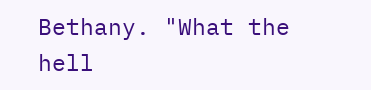Bethany. "What the hell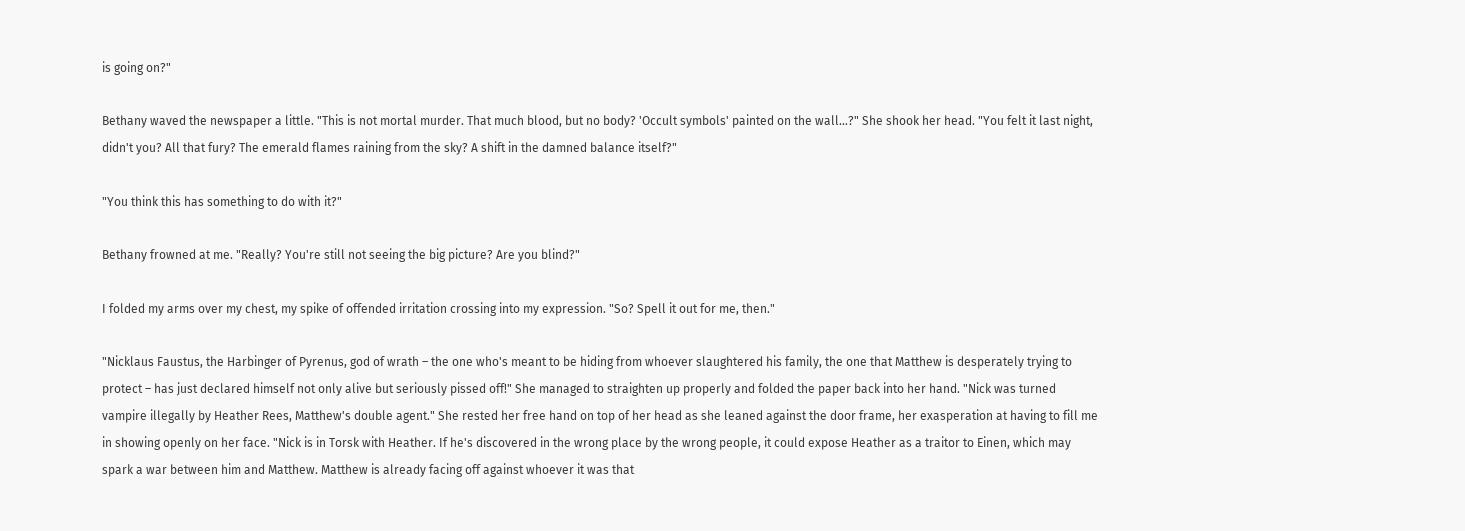is going on?"

Bethany waved the newspaper a little. "This is not mortal murder. That much blood, but no body? 'Occult symbols' painted on the wall…?" She shook her head. "You felt it last night, didn't you? All that fury? The emerald flames raining from the sky? A shift in the damned balance itself?"

"You think this has something to do with it?"

Bethany frowned at me. "Really? You're still not seeing the big picture? Are you blind?"

I folded my arms over my chest, my spike of offended irritation crossing into my expression. "So? Spell it out for me, then."

"Nicklaus Faustus, the Harbinger of Pyrenus, god of wrath – the one who's meant to be hiding from whoever slaughtered his family, the one that Matthew is desperately trying to protect – has just declared himself not only alive but seriously pissed off!" She managed to straighten up properly and folded the paper back into her hand. "Nick was turned vampire illegally by Heather Rees, Matthew's double agent." She rested her free hand on top of her head as she leaned against the door frame, her exasperation at having to fill me in showing openly on her face. "Nick is in Torsk with Heather. If he's discovered in the wrong place by the wrong people, it could expose Heather as a traitor to Einen, which may spark a war between him and Matthew. Matthew is already facing off against whoever it was that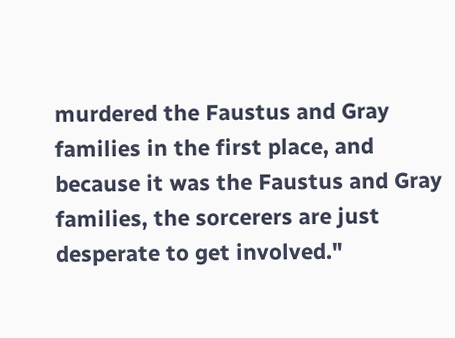murdered the Faustus and Gray families in the first place, and because it was the Faustus and Gray families, the sorcerers are just desperate to get involved."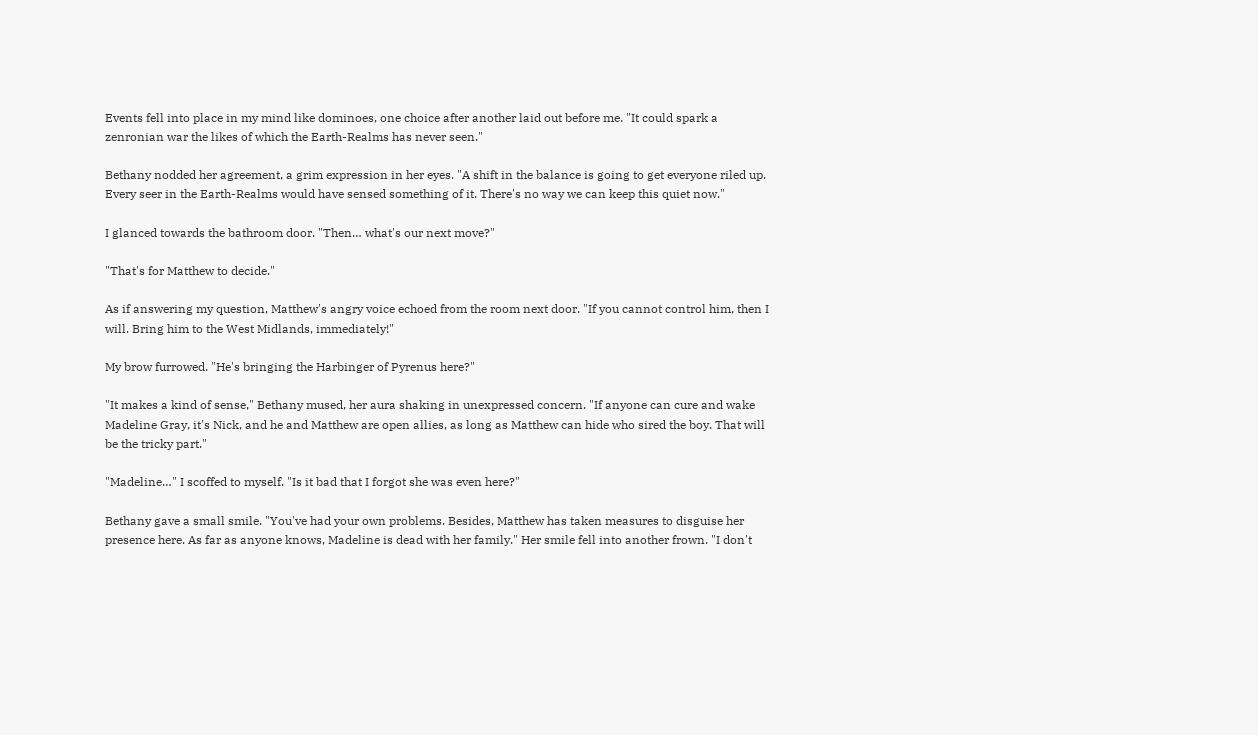Events fell into place in my mind like dominoes, one choice after another laid out before me. "It could spark a zenronian war the likes of which the Earth-Realms has never seen."

Bethany nodded her agreement, a grim expression in her eyes. "A shift in the balance is going to get everyone riled up. Every seer in the Earth-Realms would have sensed something of it. There's no way we can keep this quiet now."

I glanced towards the bathroom door. "Then… what's our next move?"

"That's for Matthew to decide."

As if answering my question, Matthew's angry voice echoed from the room next door. "If you cannot control him, then I will. Bring him to the West Midlands, immediately!"

My brow furrowed. "He's bringing the Harbinger of Pyrenus here?"

"It makes a kind of sense," Bethany mused, her aura shaking in unexpressed concern. "If anyone can cure and wake Madeline Gray, it's Nick, and he and Matthew are open allies, as long as Matthew can hide who sired the boy. That will be the tricky part."

"Madeline…" I scoffed to myself. "Is it bad that I forgot she was even here?"

Bethany gave a small smile. "You've had your own problems. Besides, Matthew has taken measures to disguise her presence here. As far as anyone knows, Madeline is dead with her family." Her smile fell into another frown. "I don't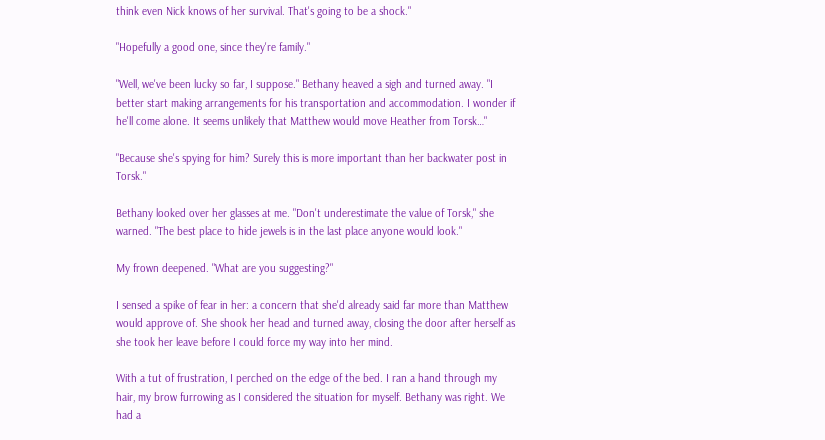think even Nick knows of her survival. That's going to be a shock."

"Hopefully a good one, since they're family."

"Well, we've been lucky so far, I suppose." Bethany heaved a sigh and turned away. "I better start making arrangements for his transportation and accommodation. I wonder if he'll come alone. It seems unlikely that Matthew would move Heather from Torsk…"

"Because she's spying for him? Surely this is more important than her backwater post in Torsk."

Bethany looked over her glasses at me. "Don't underestimate the value of Torsk," she warned. "The best place to hide jewels is in the last place anyone would look."

My frown deepened. "What are you suggesting?"

I sensed a spike of fear in her: a concern that she'd already said far more than Matthew would approve of. She shook her head and turned away, closing the door after herself as she took her leave before I could force my way into her mind.

With a tut of frustration, I perched on the edge of the bed. I ran a hand through my hair, my brow furrowing as I considered the situation for myself. Bethany was right. We had a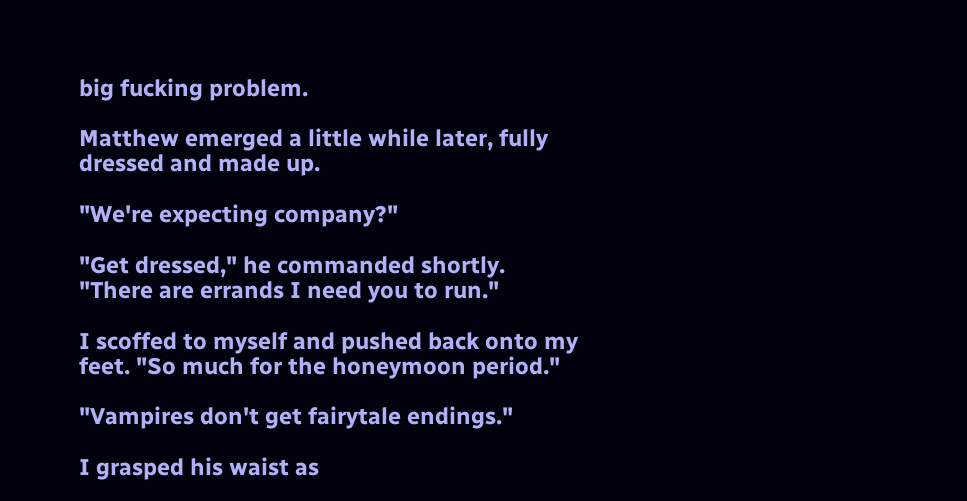big fucking problem.

Matthew emerged a little while later, fully dressed and made up.

"We're expecting company?"

"Get dressed," he commanded shortly. "There are errands I need you to run."

I scoffed to myself and pushed back onto my feet. "So much for the honeymoon period."

"Vampires don't get fairytale endings."

I grasped his waist as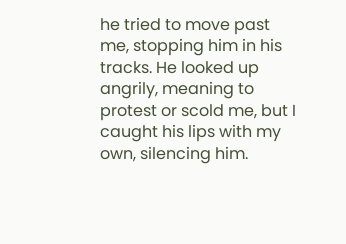he tried to move past me, stopping him in his tracks. He looked up angrily, meaning to protest or scold me, but I caught his lips with my own, silencing him.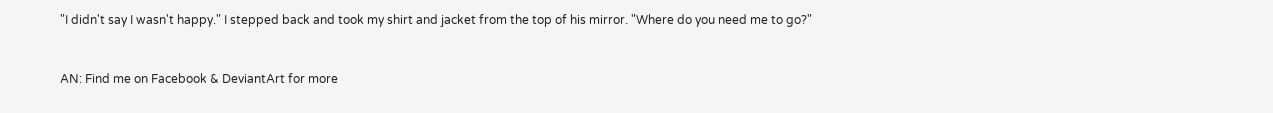"I didn't say I wasn't happy." I stepped back and took my shirt and jacket from the top of his mirror. "Where do you need me to go?"


AN: Find me on Facebook & DeviantArt for more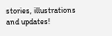stories, illustrations and updates!